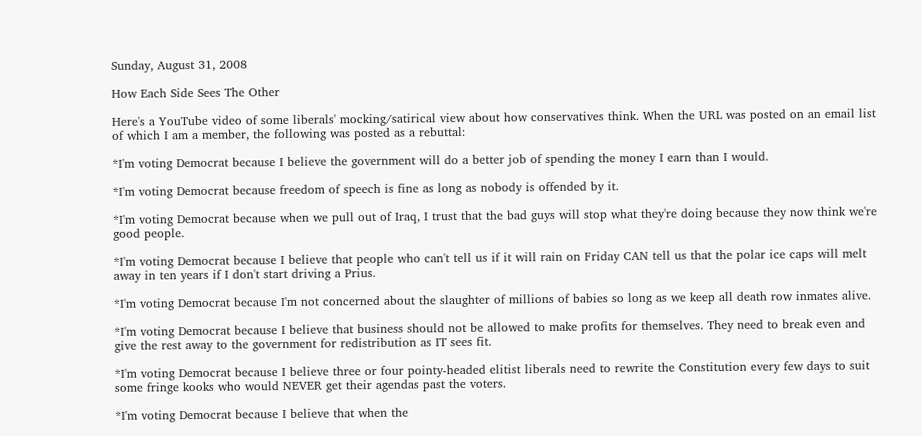Sunday, August 31, 2008

How Each Side Sees The Other

Here's a YouTube video of some liberals' mocking/satirical view about how conservatives think. When the URL was posted on an email list of which I am a member, the following was posted as a rebuttal:

*I'm voting Democrat because I believe the government will do a better job of spending the money I earn than I would.

*I'm voting Democrat because freedom of speech is fine as long as nobody is offended by it.

*I'm voting Democrat because when we pull out of Iraq, I trust that the bad guys will stop what they're doing because they now think we're good people.

*I'm voting Democrat because I believe that people who can't tell us if it will rain on Friday CAN tell us that the polar ice caps will melt away in ten years if I don't start driving a Prius.

*I'm voting Democrat because I'm not concerned about the slaughter of millions of babies so long as we keep all death row inmates alive.

*I'm voting Democrat because I believe that business should not be allowed to make profits for themselves. They need to break even and give the rest away to the government for redistribution as IT sees fit.

*I'm voting Democrat because I believe three or four pointy-headed elitist liberals need to rewrite the Constitution every few days to suit some fringe kooks who would NEVER get their agendas past the voters.

*I'm voting Democrat because I believe that when the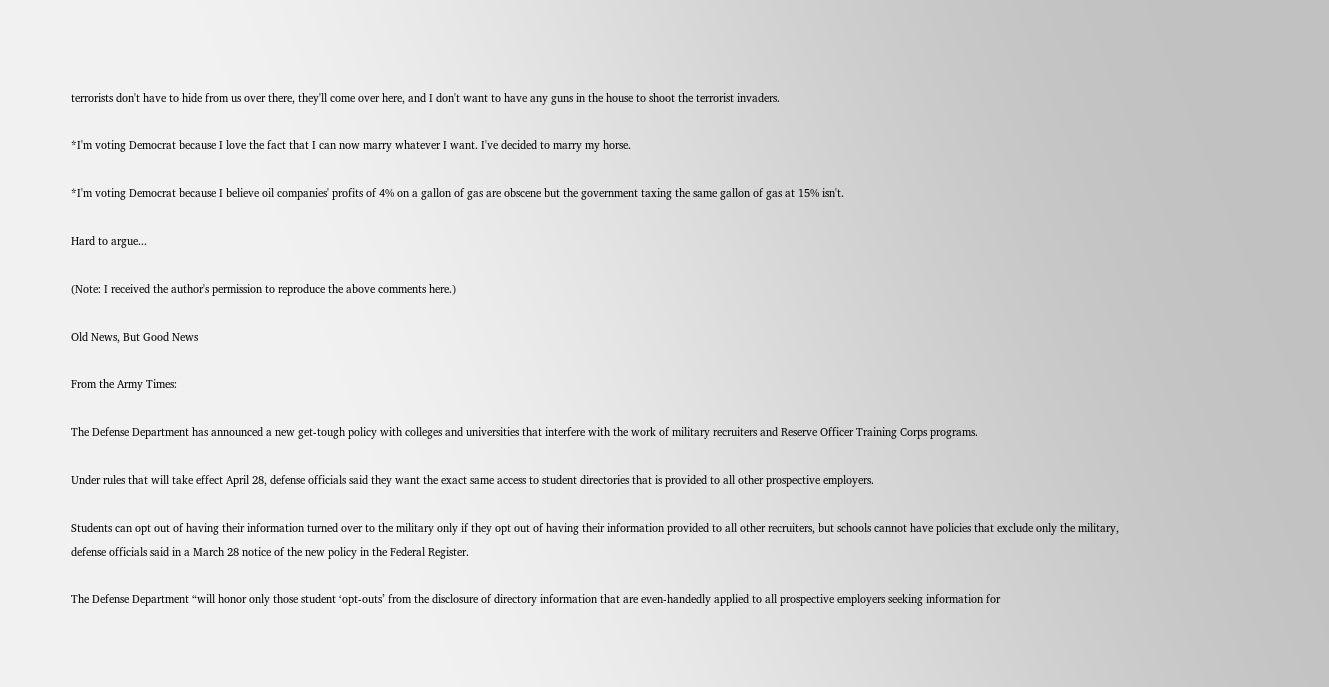terrorists don't have to hide from us over there, they'll come over here, and I don't want to have any guns in the house to shoot the terrorist invaders.

*I'm voting Democrat because I love the fact that I can now marry whatever I want. I've decided to marry my horse.

*I'm voting Democrat because I believe oil companies' profits of 4% on a gallon of gas are obscene but the government taxing the same gallon of gas at 15% isn't.

Hard to argue...

(Note: I received the author's permission to reproduce the above comments here.)

Old News, But Good News

From the Army Times:

The Defense Department has announced a new get-tough policy with colleges and universities that interfere with the work of military recruiters and Reserve Officer Training Corps programs.

Under rules that will take effect April 28, defense officials said they want the exact same access to student directories that is provided to all other prospective employers.

Students can opt out of having their information turned over to the military only if they opt out of having their information provided to all other recruiters, but schools cannot have policies that exclude only the military, defense officials said in a March 28 notice of the new policy in the Federal Register.

The Defense Department “will honor only those student ‘opt-outs’ from the disclosure of directory information that are even-handedly applied to all prospective employers seeking information for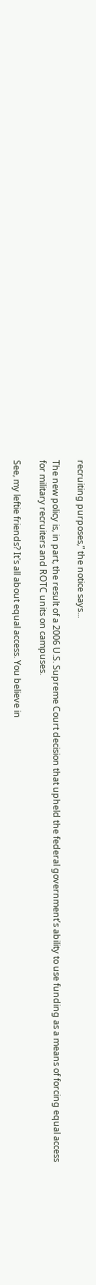recruiting purposes,” the notice says...

The new policy is, in part, the result of a 2006 U.S. Supreme Court decision that upheld the federal government’s ability to use funding as a means of forcing equal access for military recruiters and ROTC units on campuses.

See, my leftie friends? It's all about equal access. You believe in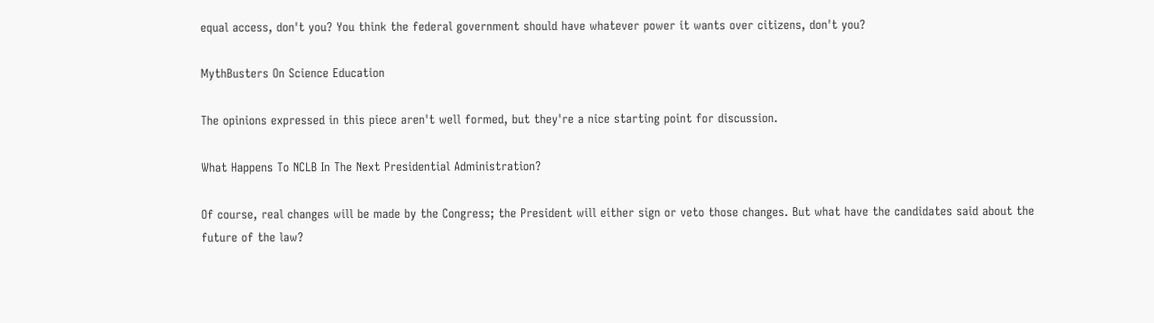equal access, don't you? You think the federal government should have whatever power it wants over citizens, don't you?

MythBusters On Science Education

The opinions expressed in this piece aren't well formed, but they're a nice starting point for discussion.

What Happens To NCLB In The Next Presidential Administration?

Of course, real changes will be made by the Congress; the President will either sign or veto those changes. But what have the candidates said about the future of the law?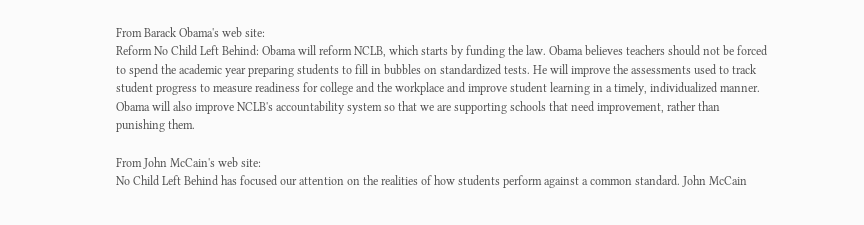From Barack Obama's web site:
Reform No Child Left Behind: Obama will reform NCLB, which starts by funding the law. Obama believes teachers should not be forced to spend the academic year preparing students to fill in bubbles on standardized tests. He will improve the assessments used to track student progress to measure readiness for college and the workplace and improve student learning in a timely, individualized manner. Obama will also improve NCLB's accountability system so that we are supporting schools that need improvement, rather than punishing them.

From John McCain's web site:
No Child Left Behind has focused our attention on the realities of how students perform against a common standard. John McCain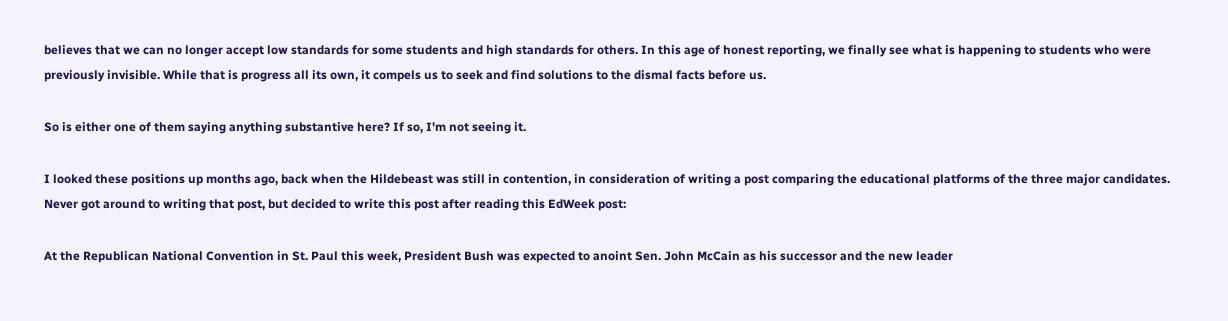believes that we can no longer accept low standards for some students and high standards for others. In this age of honest reporting, we finally see what is happening to students who were previously invisible. While that is progress all its own, it compels us to seek and find solutions to the dismal facts before us.

So is either one of them saying anything substantive here? If so, I'm not seeing it.

I looked these positions up months ago, back when the Hildebeast was still in contention, in consideration of writing a post comparing the educational platforms of the three major candidates. Never got around to writing that post, but decided to write this post after reading this EdWeek post:

At the Republican National Convention in St. Paul this week, President Bush was expected to anoint Sen. John McCain as his successor and the new leader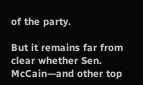of the party.

But it remains far from clear whether Sen. McCain—and other top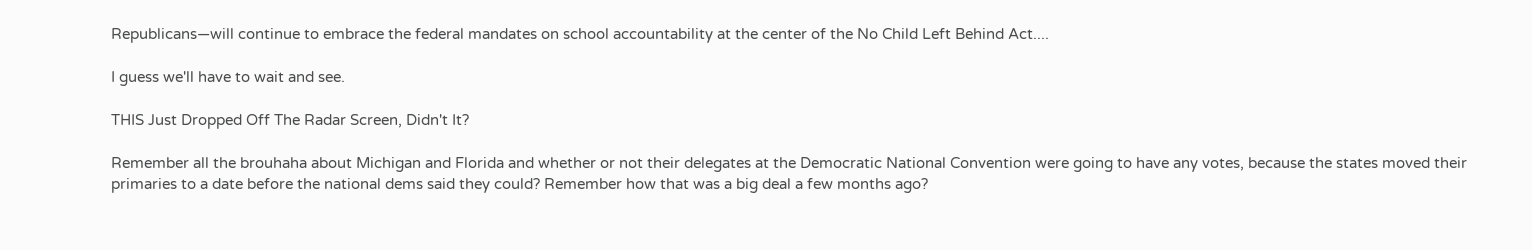Republicans—will continue to embrace the federal mandates on school accountability at the center of the No Child Left Behind Act....

I guess we'll have to wait and see.

THIS Just Dropped Off The Radar Screen, Didn't It?

Remember all the brouhaha about Michigan and Florida and whether or not their delegates at the Democratic National Convention were going to have any votes, because the states moved their primaries to a date before the national dems said they could? Remember how that was a big deal a few months ago?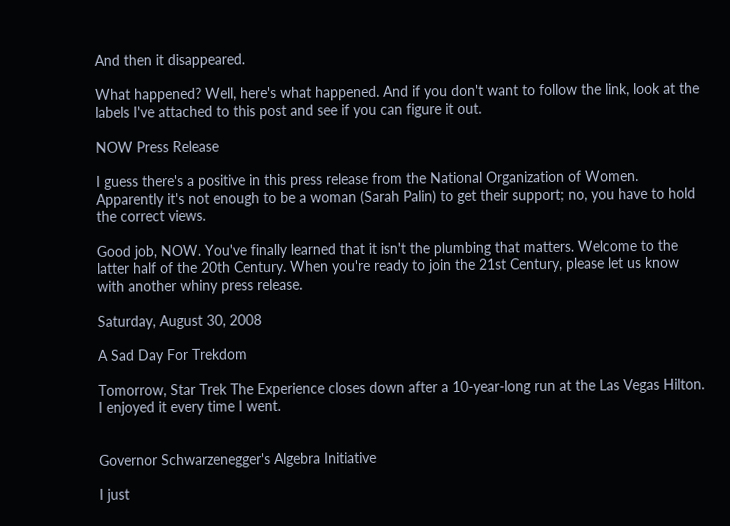And then it disappeared.

What happened? Well, here's what happened. And if you don't want to follow the link, look at the labels I've attached to this post and see if you can figure it out.

NOW Press Release

I guess there's a positive in this press release from the National Organization of Women. Apparently it's not enough to be a woman (Sarah Palin) to get their support; no, you have to hold the correct views.

Good job, NOW. You've finally learned that it isn't the plumbing that matters. Welcome to the latter half of the 20th Century. When you're ready to join the 21st Century, please let us know with another whiny press release.

Saturday, August 30, 2008

A Sad Day For Trekdom

Tomorrow, Star Trek The Experience closes down after a 10-year-long run at the Las Vegas Hilton. I enjoyed it every time I went.


Governor Schwarzenegger's Algebra Initiative

I just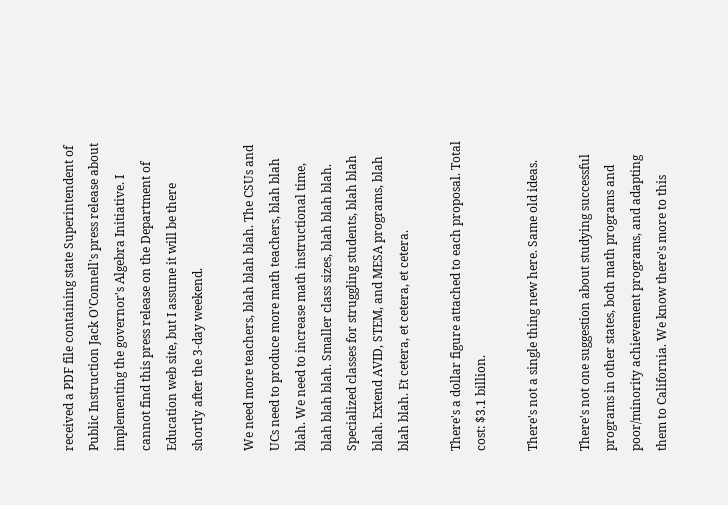received a PDF file containing state Superintendent of Public Instruction Jack O'Connell's press release about implementing the governor's Algebra Initiative. I cannot find this press release on the Department of Education web site, but I assume it will be there shortly after the 3-day weekend.

We need more teachers, blah blah blah. The CSUs and UCs need to produce more math teachers, blah blah blah. We need to increase math instructional time, blah blah blah. Smaller class sizes, blah blah blah. Specialized classes for struggling students, blah blah blah. Extend AVID, STEM, and MESA programs, blah blah blah. Et cetera, et cetera, et cetera.

There's a dollar figure attached to each proposal. Total cost: $3.1 billion.

There's not a single thing new here. Same old ideas.

There's not one suggestion about studying successful programs in other states, both math programs and poor/minority achievement programs, and adapting them to California. We know there's more to this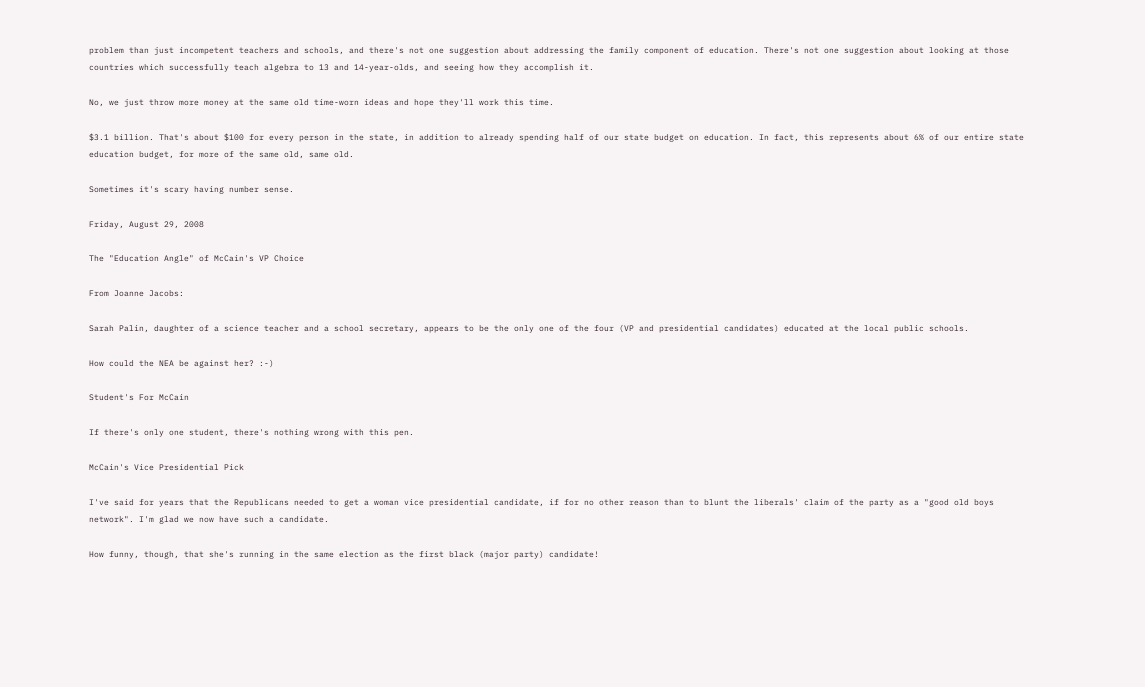problem than just incompetent teachers and schools, and there's not one suggestion about addressing the family component of education. There's not one suggestion about looking at those countries which successfully teach algebra to 13 and 14-year-olds, and seeing how they accomplish it.

No, we just throw more money at the same old time-worn ideas and hope they'll work this time.

$3.1 billion. That's about $100 for every person in the state, in addition to already spending half of our state budget on education. In fact, this represents about 6% of our entire state education budget, for more of the same old, same old.

Sometimes it's scary having number sense.

Friday, August 29, 2008

The "Education Angle" of McCain's VP Choice

From Joanne Jacobs:

Sarah Palin, daughter of a science teacher and a school secretary, appears to be the only one of the four (VP and presidential candidates) educated at the local public schools.

How could the NEA be against her? :-)

Student's For McCain

If there's only one student, there's nothing wrong with this pen.

McCain's Vice Presidential Pick

I've said for years that the Republicans needed to get a woman vice presidential candidate, if for no other reason than to blunt the liberals' claim of the party as a "good old boys network". I'm glad we now have such a candidate.

How funny, though, that she's running in the same election as the first black (major party) candidate!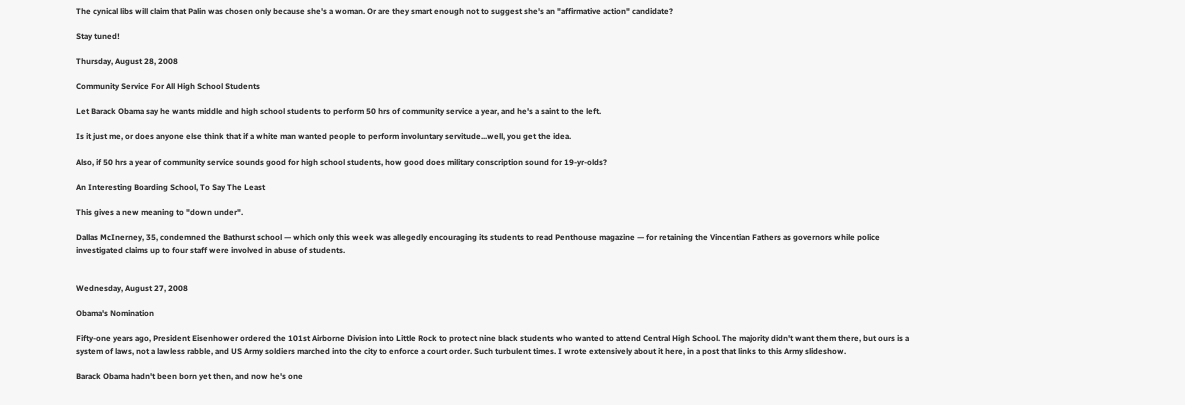The cynical libs will claim that Palin was chosen only because she's a woman. Or are they smart enough not to suggest she's an "affirmative action" candidate?

Stay tuned!

Thursday, August 28, 2008

Community Service For All High School Students

Let Barack Obama say he wants middle and high school students to perform 50 hrs of community service a year, and he's a saint to the left.

Is it just me, or does anyone else think that if a white man wanted people to perform involuntary servitude...well, you get the idea.

Also, if 50 hrs a year of community service sounds good for high school students, how good does military conscription sound for 19-yr-olds?

An Interesting Boarding School, To Say The Least

This gives a new meaning to "down under".

Dallas McInerney, 35, condemned the Bathurst school — which only this week was allegedly encouraging its students to read Penthouse magazine — for retaining the Vincentian Fathers as governors while police investigated claims up to four staff were involved in abuse of students.


Wednesday, August 27, 2008

Obama's Nomination

Fifty-one years ago, President Eisenhower ordered the 101st Airborne Division into Little Rock to protect nine black students who wanted to attend Central High School. The majority didn't want them there, but ours is a system of laws, not a lawless rabble, and US Army soldiers marched into the city to enforce a court order. Such turbulent times. I wrote extensively about it here, in a post that links to this Army slideshow.

Barack Obama hadn't been born yet then, and now he's one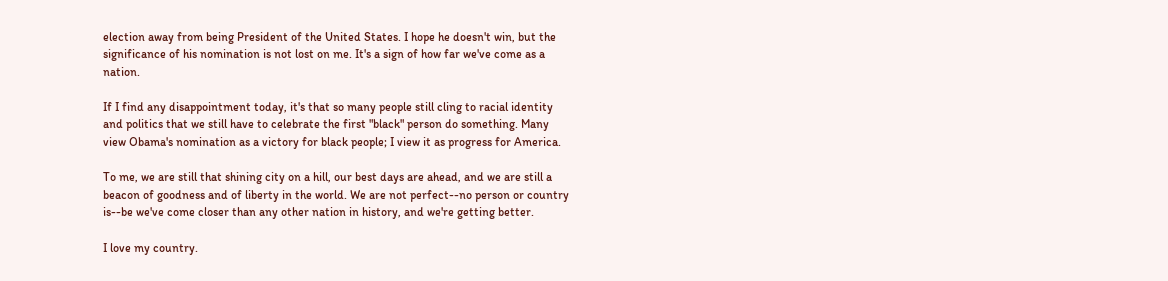election away from being President of the United States. I hope he doesn't win, but the significance of his nomination is not lost on me. It's a sign of how far we've come as a nation.

If I find any disappointment today, it's that so many people still cling to racial identity and politics that we still have to celebrate the first "black" person do something. Many view Obama's nomination as a victory for black people; I view it as progress for America.

To me, we are still that shining city on a hill, our best days are ahead, and we are still a beacon of goodness and of liberty in the world. We are not perfect--no person or country is--be we've come closer than any other nation in history, and we're getting better.

I love my country.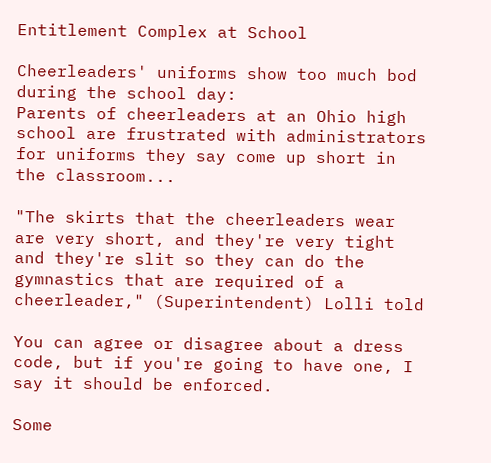Entitlement Complex at School

Cheerleaders' uniforms show too much bod during the school day:
Parents of cheerleaders at an Ohio high school are frustrated with administrators for uniforms they say come up short in the classroom...

"The skirts that the cheerleaders wear are very short, and they're very tight and they're slit so they can do the gymnastics that are required of a cheerleader," (Superintendent) Lolli told

You can agree or disagree about a dress code, but if you're going to have one, I say it should be enforced.

Some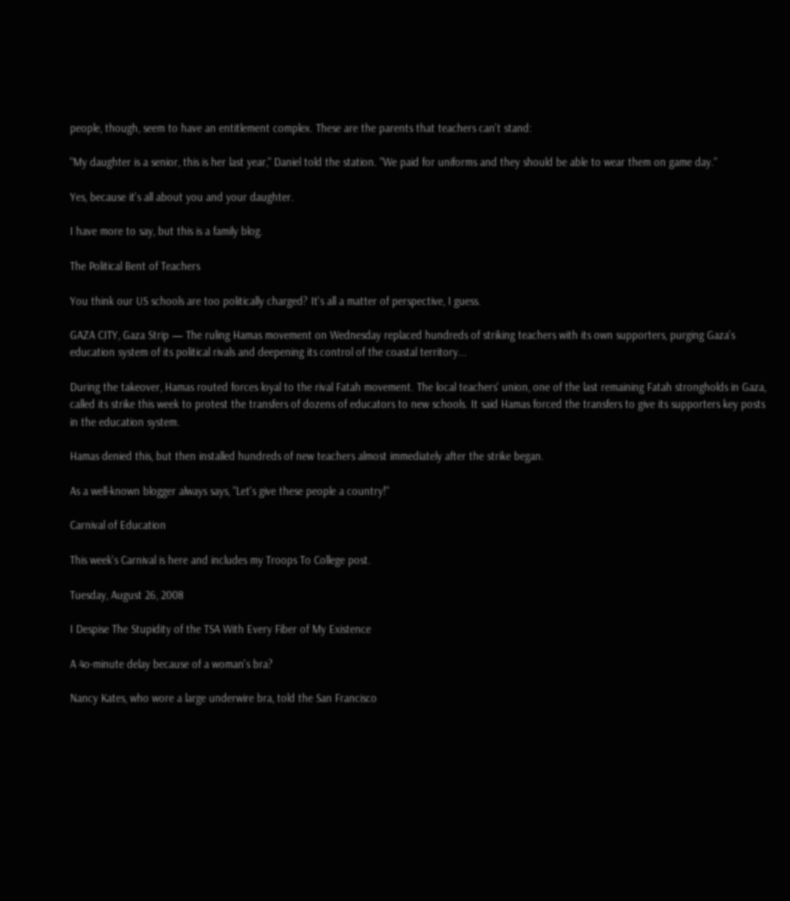people, though, seem to have an entitlement complex. These are the parents that teachers can't stand:

"My daughter is a senior, this is her last year," Daniel told the station. "We paid for uniforms and they should be able to wear them on game day."

Yes, because it's all about you and your daughter.

I have more to say, but this is a family blog.

The Political Bent of Teachers

You think our US schools are too politically charged? It's all a matter of perspective, I guess.

GAZA CITY, Gaza Strip — The ruling Hamas movement on Wednesday replaced hundreds of striking teachers with its own supporters, purging Gaza's education system of its political rivals and deepening its control of the coastal territory...

During the takeover, Hamas routed forces loyal to the rival Fatah movement. The local teachers' union, one of the last remaining Fatah strongholds in Gaza, called its strike this week to protest the transfers of dozens of educators to new schools. It said Hamas forced the transfers to give its supporters key posts in the education system.

Hamas denied this, but then installed hundreds of new teachers almost immediately after the strike began.

As a well-known blogger always says, "Let's give these people a country!"

Carnival of Education

This week's Carnival is here and includes my Troops To College post.

Tuesday, August 26, 2008

I Despise The Stupidity of the TSA With Every Fiber of My Existence

A 4o-minute delay because of a woman's bra?

Nancy Kates, who wore a large underwire bra, told the San Francisco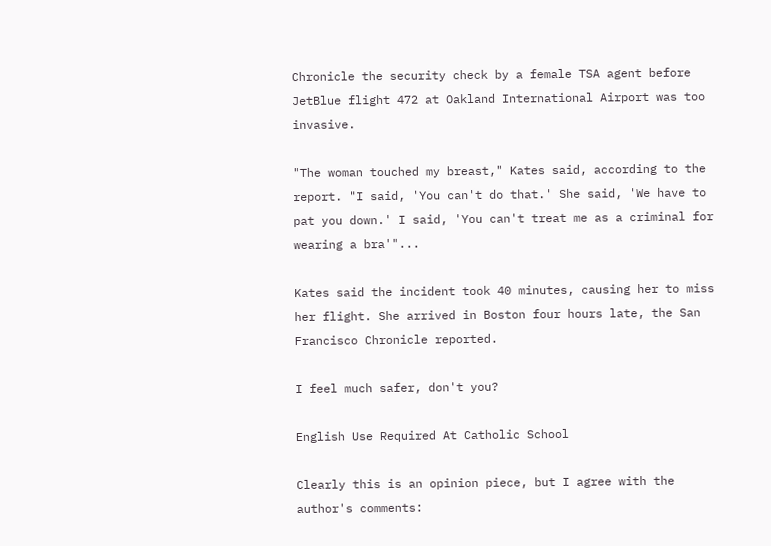Chronicle the security check by a female TSA agent before JetBlue flight 472 at Oakland International Airport was too invasive.

"The woman touched my breast," Kates said, according to the report. "I said, 'You can't do that.' She said, 'We have to pat you down.' I said, 'You can't treat me as a criminal for wearing a bra'"...

Kates said the incident took 40 minutes, causing her to miss her flight. She arrived in Boston four hours late, the San Francisco Chronicle reported.

I feel much safer, don't you?

English Use Required At Catholic School

Clearly this is an opinion piece, but I agree with the author's comments: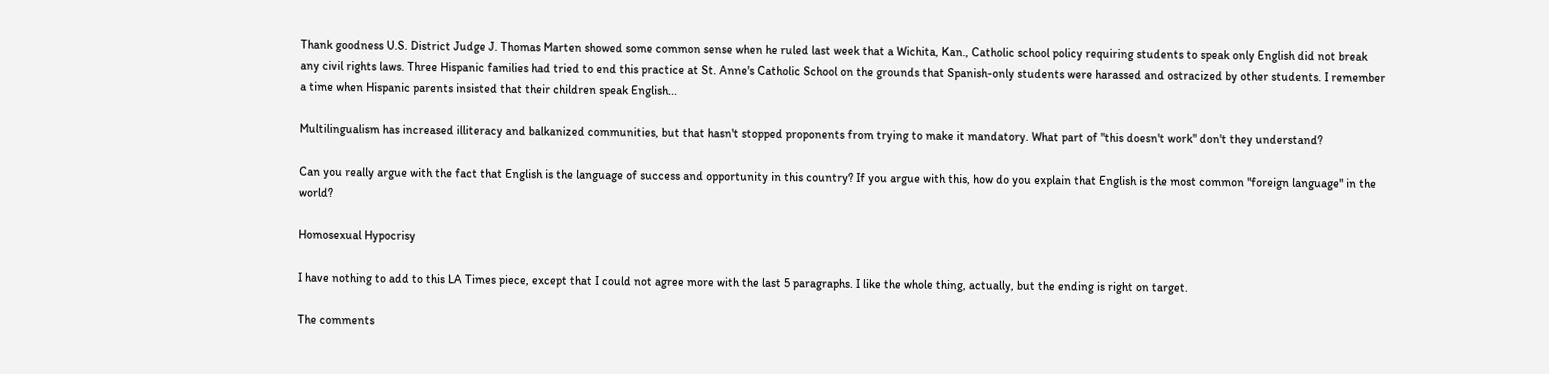Thank goodness U.S. District Judge J. Thomas Marten showed some common sense when he ruled last week that a Wichita, Kan., Catholic school policy requiring students to speak only English did not break any civil rights laws. Three Hispanic families had tried to end this practice at St. Anne's Catholic School on the grounds that Spanish-only students were harassed and ostracized by other students. I remember a time when Hispanic parents insisted that their children speak English...

Multilingualism has increased illiteracy and balkanized communities, but that hasn't stopped proponents from trying to make it mandatory. What part of "this doesn't work" don't they understand?

Can you really argue with the fact that English is the language of success and opportunity in this country? If you argue with this, how do you explain that English is the most common "foreign language" in the world?

Homosexual Hypocrisy

I have nothing to add to this LA Times piece, except that I could not agree more with the last 5 paragraphs. I like the whole thing, actually, but the ending is right on target.

The comments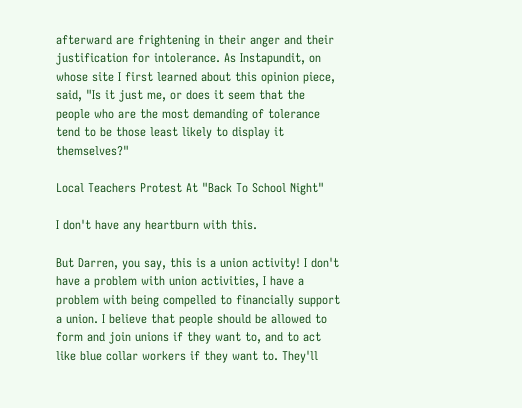afterward are frightening in their anger and their justification for intolerance. As Instapundit, on whose site I first learned about this opinion piece, said, "Is it just me, or does it seem that the people who are the most demanding of tolerance tend to be those least likely to display it themselves?"

Local Teachers Protest At "Back To School Night"

I don't have any heartburn with this.

But Darren, you say, this is a union activity! I don't have a problem with union activities, I have a problem with being compelled to financially support a union. I believe that people should be allowed to form and join unions if they want to, and to act like blue collar workers if they want to. They'll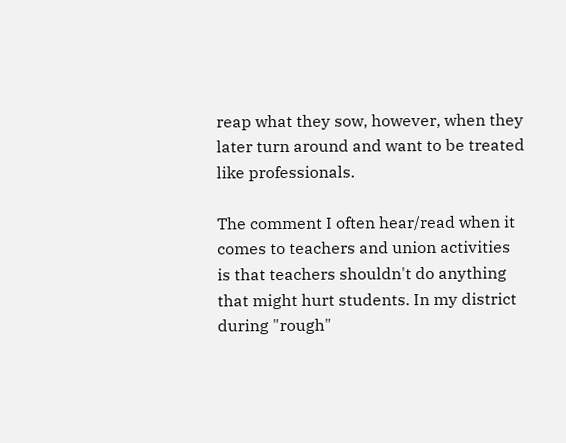reap what they sow, however, when they later turn around and want to be treated like professionals.

The comment I often hear/read when it comes to teachers and union activities is that teachers shouldn't do anything that might hurt students. In my district during "rough"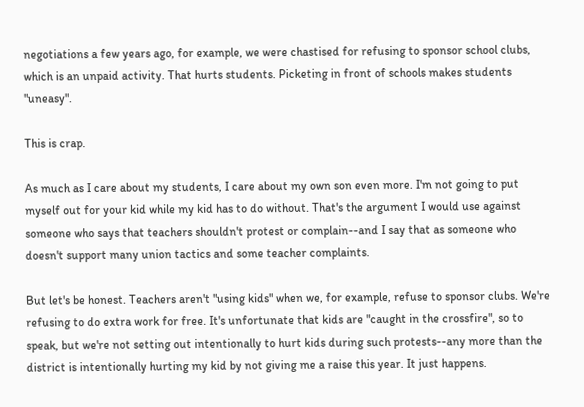negotiations a few years ago, for example, we were chastised for refusing to sponsor school clubs, which is an unpaid activity. That hurts students. Picketing in front of schools makes students "uneasy".

This is crap.

As much as I care about my students, I care about my own son even more. I'm not going to put myself out for your kid while my kid has to do without. That's the argument I would use against someone who says that teachers shouldn't protest or complain--and I say that as someone who doesn't support many union tactics and some teacher complaints.

But let's be honest. Teachers aren't "using kids" when we, for example, refuse to sponsor clubs. We're refusing to do extra work for free. It's unfortunate that kids are "caught in the crossfire", so to speak, but we're not setting out intentionally to hurt kids during such protests--any more than the district is intentionally hurting my kid by not giving me a raise this year. It just happens.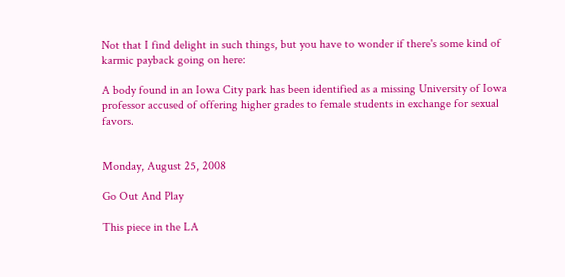Not that I find delight in such things, but you have to wonder if there's some kind of karmic payback going on here:

A body found in an Iowa City park has been identified as a missing University of Iowa professor accused of offering higher grades to female students in exchange for sexual favors.


Monday, August 25, 2008

Go Out And Play

This piece in the LA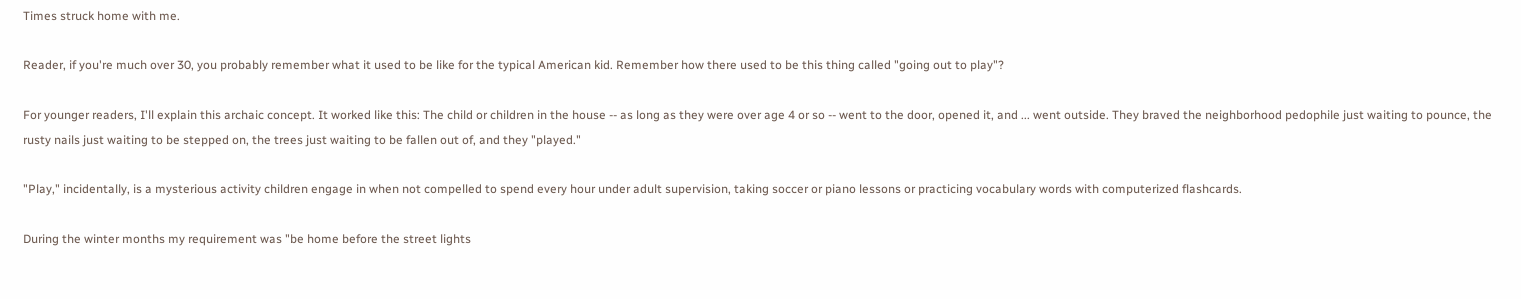Times struck home with me.

Reader, if you're much over 30, you probably remember what it used to be like for the typical American kid. Remember how there used to be this thing called "going out to play"?

For younger readers, I'll explain this archaic concept. It worked like this: The child or children in the house -- as long as they were over age 4 or so -- went to the door, opened it, and ... went outside. They braved the neighborhood pedophile just waiting to pounce, the rusty nails just waiting to be stepped on, the trees just waiting to be fallen out of, and they "played."

"Play," incidentally, is a mysterious activity children engage in when not compelled to spend every hour under adult supervision, taking soccer or piano lessons or practicing vocabulary words with computerized flashcards.

During the winter months my requirement was "be home before the street lights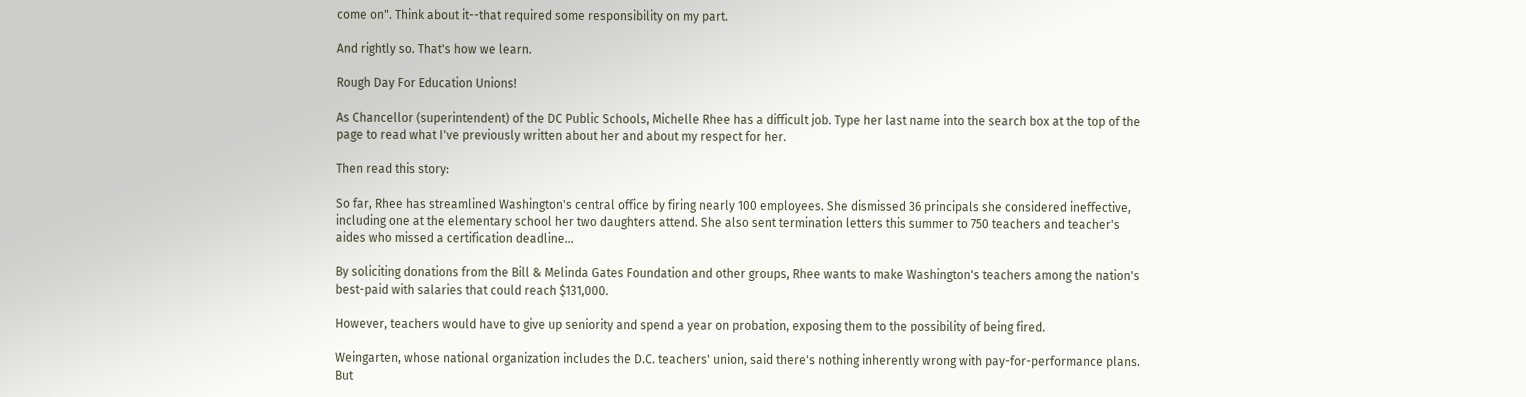come on". Think about it--that required some responsibility on my part.

And rightly so. That's how we learn.

Rough Day For Education Unions!

As Chancellor (superintendent) of the DC Public Schools, Michelle Rhee has a difficult job. Type her last name into the search box at the top of the page to read what I've previously written about her and about my respect for her.

Then read this story:

So far, Rhee has streamlined Washington's central office by firing nearly 100 employees. She dismissed 36 principals she considered ineffective, including one at the elementary school her two daughters attend. She also sent termination letters this summer to 750 teachers and teacher's aides who missed a certification deadline...

By soliciting donations from the Bill & Melinda Gates Foundation and other groups, Rhee wants to make Washington's teachers among the nation's best-paid with salaries that could reach $131,000.

However, teachers would have to give up seniority and spend a year on probation, exposing them to the possibility of being fired.

Weingarten, whose national organization includes the D.C. teachers' union, said there's nothing inherently wrong with pay-for-performance plans. But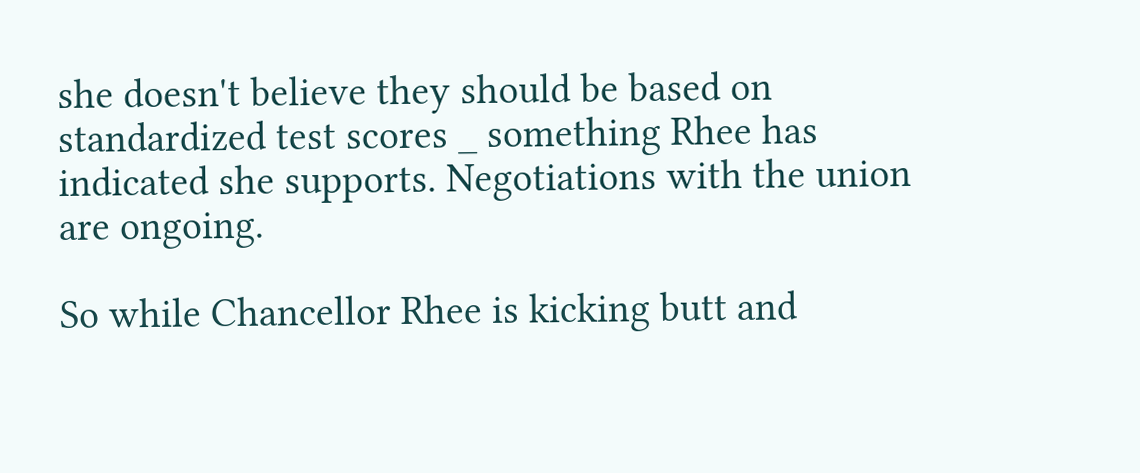she doesn't believe they should be based on standardized test scores _ something Rhee has indicated she supports. Negotiations with the union are ongoing.

So while Chancellor Rhee is kicking butt and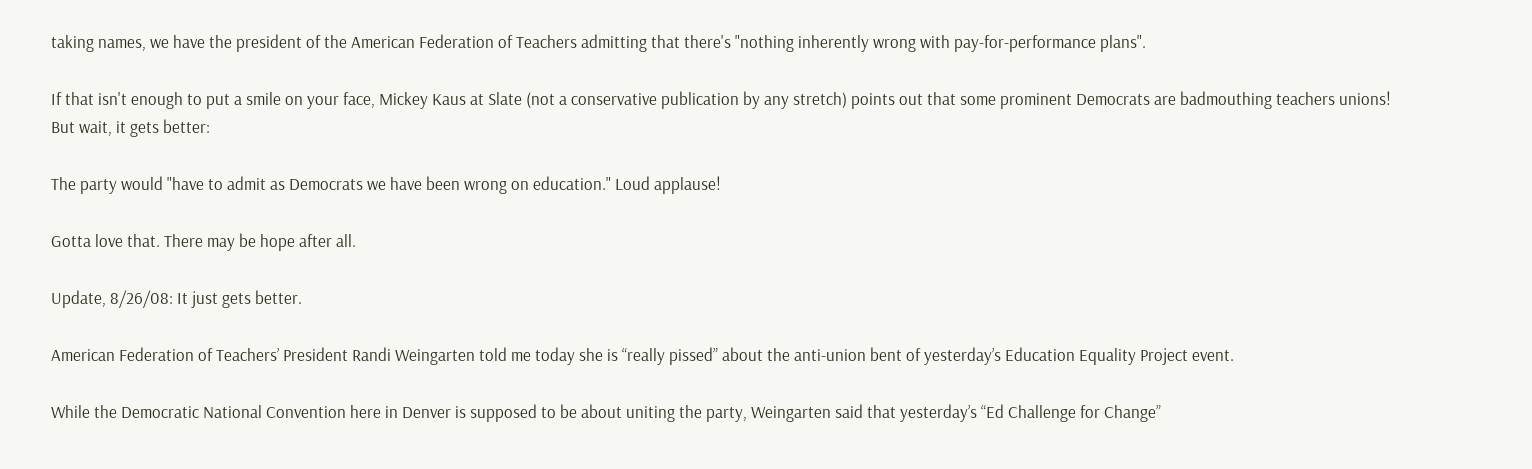taking names, we have the president of the American Federation of Teachers admitting that there's "nothing inherently wrong with pay-for-performance plans".

If that isn't enough to put a smile on your face, Mickey Kaus at Slate (not a conservative publication by any stretch) points out that some prominent Democrats are badmouthing teachers unions! But wait, it gets better:

The party would "have to admit as Democrats we have been wrong on education." Loud applause!

Gotta love that. There may be hope after all.

Update, 8/26/08: It just gets better.

American Federation of Teachers’ President Randi Weingarten told me today she is “really pissed” about the anti-union bent of yesterday’s Education Equality Project event.

While the Democratic National Convention here in Denver is supposed to be about uniting the party, Weingarten said that yesterday’s “Ed Challenge for Change”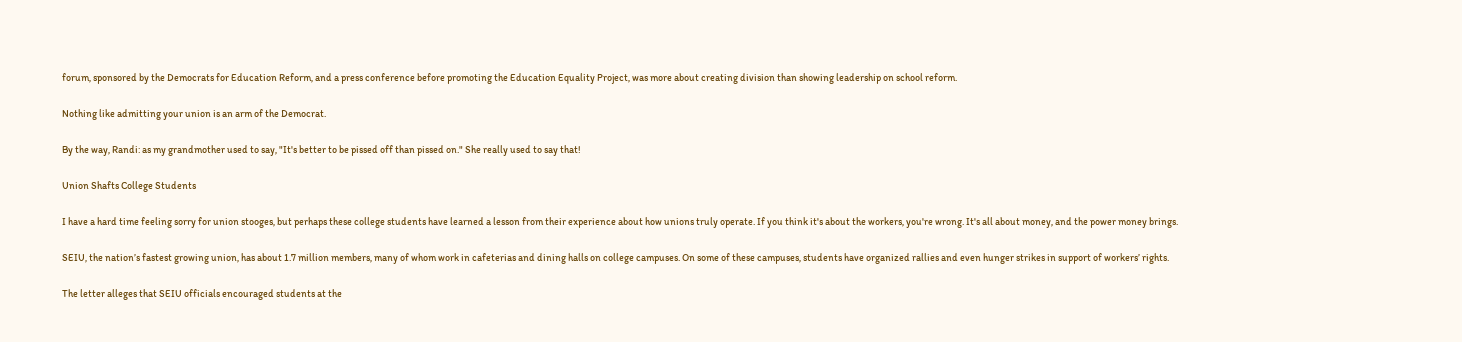forum, sponsored by the Democrats for Education Reform, and a press conference before promoting the Education Equality Project, was more about creating division than showing leadership on school reform.

Nothing like admitting your union is an arm of the Democrat.

By the way, Randi: as my grandmother used to say, "It's better to be pissed off than pissed on." She really used to say that!

Union Shafts College Students

I have a hard time feeling sorry for union stooges, but perhaps these college students have learned a lesson from their experience about how unions truly operate. If you think it's about the workers, you're wrong. It's all about money, and the power money brings.

SEIU, the nation’s fastest growing union, has about 1.7 million members, many of whom work in cafeterias and dining halls on college campuses. On some of these campuses, students have organized rallies and even hunger strikes in support of workers’ rights.

The letter alleges that SEIU officials encouraged students at the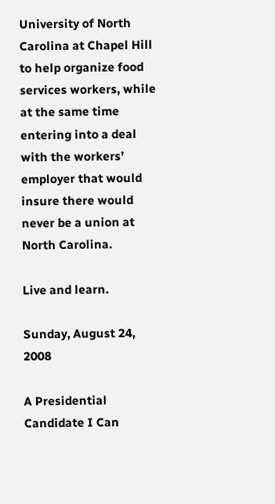University of North Carolina at Chapel Hill to help organize food services workers, while at the same time entering into a deal with the workers’ employer that would insure there would never be a union at North Carolina.

Live and learn.

Sunday, August 24, 2008

A Presidential Candidate I Can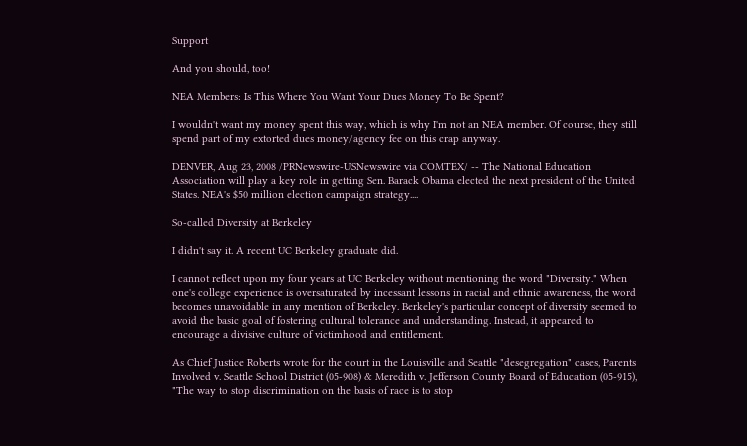Support

And you should, too!

NEA Members: Is This Where You Want Your Dues Money To Be Spent?

I wouldn't want my money spent this way, which is why I'm not an NEA member. Of course, they still spend part of my extorted dues money/agency fee on this crap anyway.

DENVER, Aug 23, 2008 /PRNewswire-USNewswire via COMTEX/ -- The National Education Association will play a key role in getting Sen. Barack Obama elected the next president of the United States. NEA's $50 million election campaign strategy....

So-called Diversity at Berkeley

I didn't say it. A recent UC Berkeley graduate did.

I cannot reflect upon my four years at UC Berkeley without mentioning the word "Diversity." When one's college experience is oversaturated by incessant lessons in racial and ethnic awareness, the word becomes unavoidable in any mention of Berkeley. Berkeley's particular concept of diversity seemed to avoid the basic goal of fostering cultural tolerance and understanding. Instead, it appeared to encourage a divisive culture of victimhood and entitlement.

As Chief Justice Roberts wrote for the court in the Louisville and Seattle "desegregation" cases, Parents Involved v. Seattle School District (05-908) & Meredith v. Jefferson County Board of Education (05-915), "The way to stop discrimination on the basis of race is to stop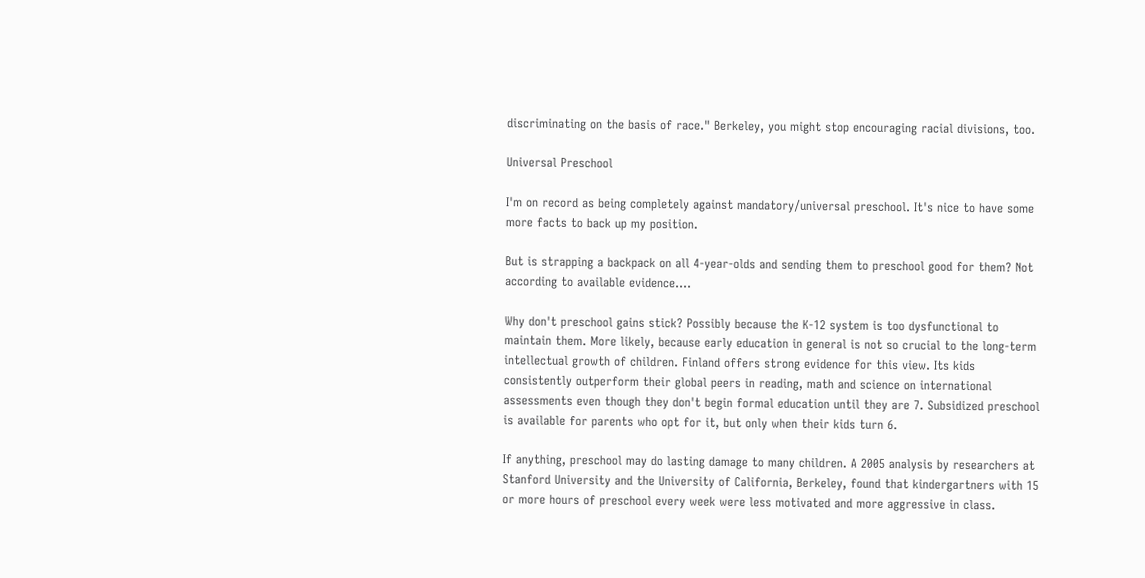discriminating on the basis of race." Berkeley, you might stop encouraging racial divisions, too.

Universal Preschool

I'm on record as being completely against mandatory/universal preschool. It's nice to have some more facts to back up my position.

But is strapping a backpack on all 4-year-olds and sending them to preschool good for them? Not according to available evidence....

Why don't preschool gains stick? Possibly because the K-12 system is too dysfunctional to maintain them. More likely, because early education in general is not so crucial to the long-term intellectual growth of children. Finland offers strong evidence for this view. Its kids consistently outperform their global peers in reading, math and science on international assessments even though they don't begin formal education until they are 7. Subsidized preschool is available for parents who opt for it, but only when their kids turn 6.

If anything, preschool may do lasting damage to many children. A 2005 analysis by researchers at Stanford University and the University of California, Berkeley, found that kindergartners with 15 or more hours of preschool every week were less motivated and more aggressive in class.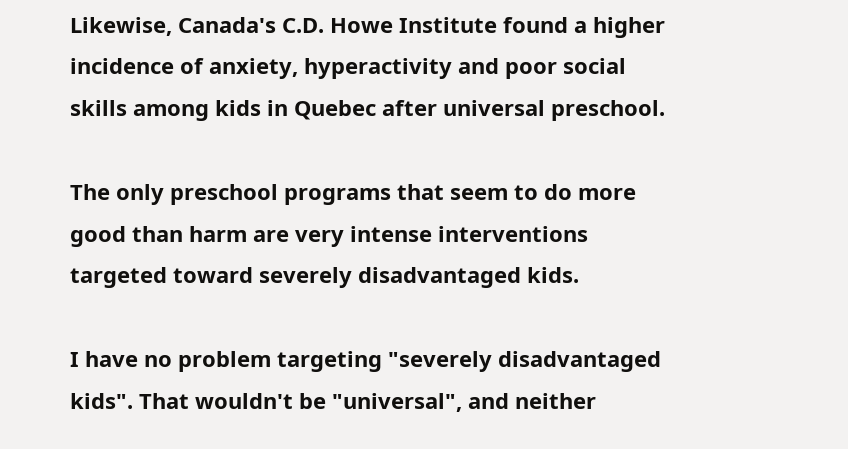Likewise, Canada's C.D. Howe Institute found a higher incidence of anxiety, hyperactivity and poor social skills among kids in Quebec after universal preschool.

The only preschool programs that seem to do more good than harm are very intense interventions targeted toward severely disadvantaged kids.

I have no problem targeting "severely disadvantaged kids". That wouldn't be "universal", and neither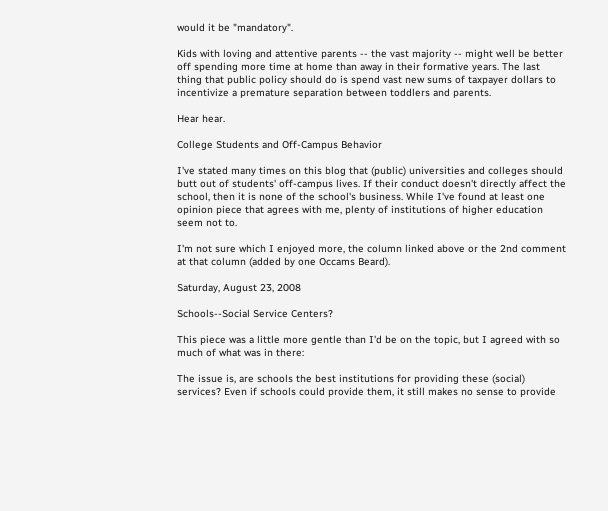would it be "mandatory".

Kids with loving and attentive parents -- the vast majority -- might well be better off spending more time at home than away in their formative years. The last thing that public policy should do is spend vast new sums of taxpayer dollars to incentivize a premature separation between toddlers and parents.

Hear hear.

College Students and Off-Campus Behavior

I've stated many times on this blog that (public) universities and colleges should butt out of students' off-campus lives. If their conduct doesn't directly affect the school, then it is none of the school's business. While I've found at least one opinion piece that agrees with me, plenty of institutions of higher education seem not to.

I'm not sure which I enjoyed more, the column linked above or the 2nd comment at that column (added by one Occams Beard).

Saturday, August 23, 2008

Schools--Social Service Centers?

This piece was a little more gentle than I'd be on the topic, but I agreed with so much of what was in there:

The issue is, are schools the best institutions for providing these (social) services? Even if schools could provide them, it still makes no sense to provide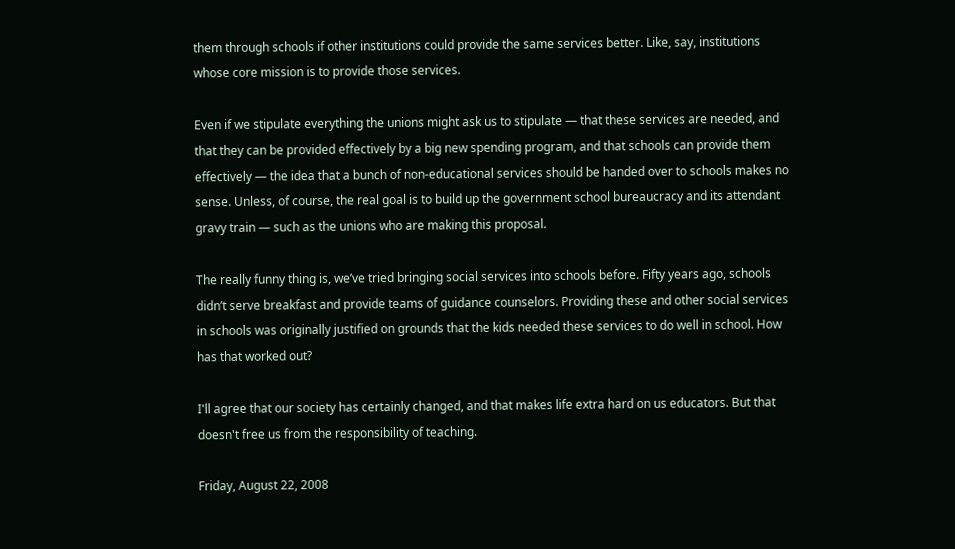them through schools if other institutions could provide the same services better. Like, say, institutions whose core mission is to provide those services.

Even if we stipulate everything the unions might ask us to stipulate — that these services are needed, and that they can be provided effectively by a big new spending program, and that schools can provide them effectively — the idea that a bunch of non-educational services should be handed over to schools makes no sense. Unless, of course, the real goal is to build up the government school bureaucracy and its attendant gravy train — such as the unions who are making this proposal.

The really funny thing is, we’ve tried bringing social services into schools before. Fifty years ago, schools didn’t serve breakfast and provide teams of guidance counselors. Providing these and other social services in schools was originally justified on grounds that the kids needed these services to do well in school. How has that worked out?

I'll agree that our society has certainly changed, and that makes life extra hard on us educators. But that doesn't free us from the responsibility of teaching.

Friday, August 22, 2008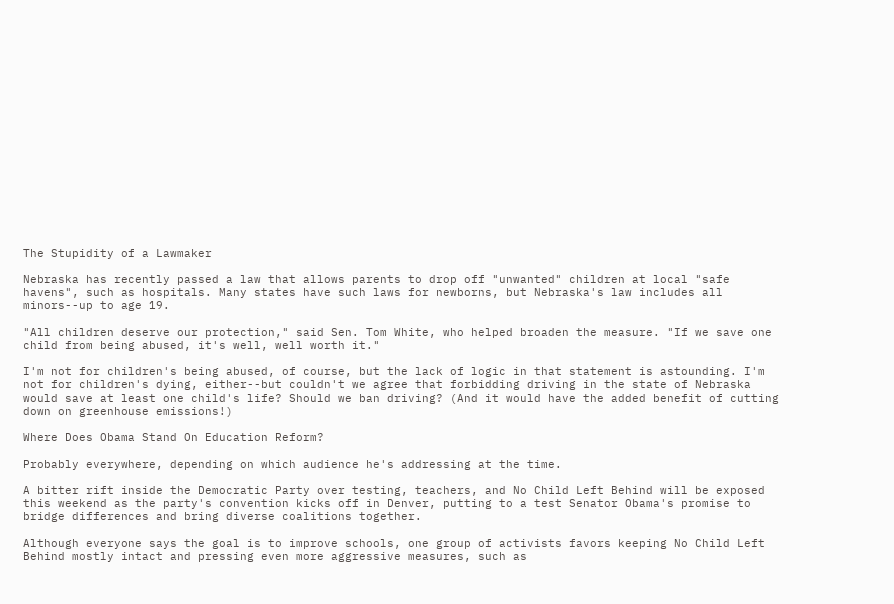The Stupidity of a Lawmaker

Nebraska has recently passed a law that allows parents to drop off "unwanted" children at local "safe havens", such as hospitals. Many states have such laws for newborns, but Nebraska's law includes all minors--up to age 19.

"All children deserve our protection," said Sen. Tom White, who helped broaden the measure. "If we save one child from being abused, it's well, well worth it."

I'm not for children's being abused, of course, but the lack of logic in that statement is astounding. I'm not for children's dying, either--but couldn't we agree that forbidding driving in the state of Nebraska would save at least one child's life? Should we ban driving? (And it would have the added benefit of cutting down on greenhouse emissions!)

Where Does Obama Stand On Education Reform?

Probably everywhere, depending on which audience he's addressing at the time.

A bitter rift inside the Democratic Party over testing, teachers, and No Child Left Behind will be exposed this weekend as the party's convention kicks off in Denver, putting to a test Senator Obama's promise to bridge differences and bring diverse coalitions together.

Although everyone says the goal is to improve schools, one group of activists favors keeping No Child Left Behind mostly intact and pressing even more aggressive measures, such as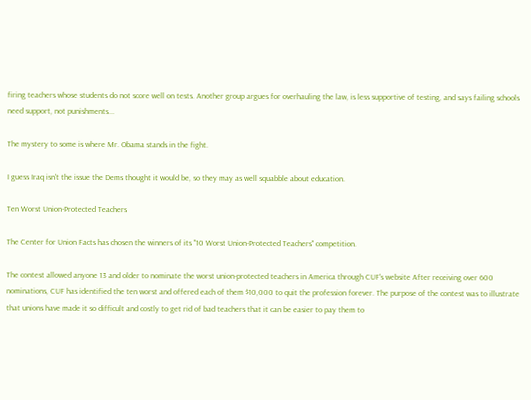firing teachers whose students do not score well on tests. Another group argues for overhauling the law, is less supportive of testing, and says failing schools need support, not punishments...

The mystery to some is where Mr. Obama stands in the fight.

I guess Iraq isn't the issue the Dems thought it would be, so they may as well squabble about education.

Ten Worst Union-Protected Teachers

The Center for Union Facts has chosen the winners of its "10 Worst Union-Protected Teachers" competition.

The contest allowed anyone 13 and older to nominate the worst union-protected teachers in America through CUF's website After receiving over 600 nominations, CUF has identified the ten worst and offered each of them $10,000 to quit the profession forever. The purpose of the contest was to illustrate that unions have made it so difficult and costly to get rid of bad teachers that it can be easier to pay them to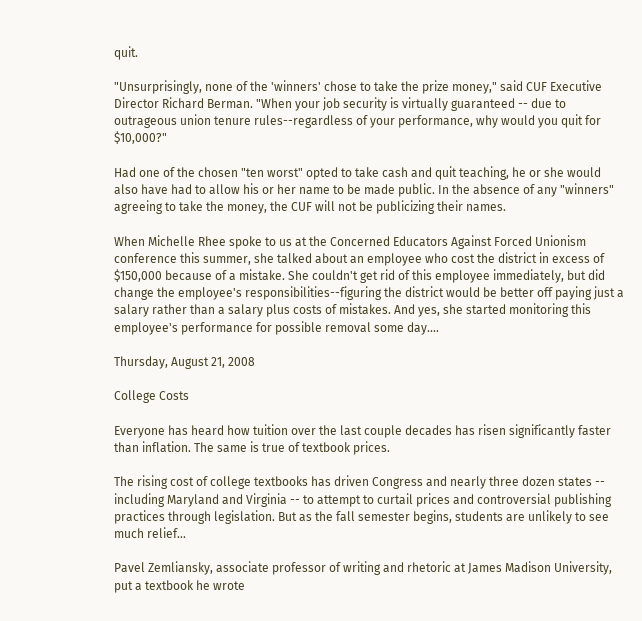quit.

"Unsurprisingly, none of the 'winners' chose to take the prize money," said CUF Executive Director Richard Berman. "When your job security is virtually guaranteed -- due to outrageous union tenure rules--regardless of your performance, why would you quit for $10,000?"

Had one of the chosen "ten worst" opted to take cash and quit teaching, he or she would also have had to allow his or her name to be made public. In the absence of any "winners" agreeing to take the money, the CUF will not be publicizing their names.

When Michelle Rhee spoke to us at the Concerned Educators Against Forced Unionism conference this summer, she talked about an employee who cost the district in excess of $150,000 because of a mistake. She couldn't get rid of this employee immediately, but did change the employee's responsibilities--figuring the district would be better off paying just a salary rather than a salary plus costs of mistakes. And yes, she started monitoring this employee's performance for possible removal some day....

Thursday, August 21, 2008

College Costs

Everyone has heard how tuition over the last couple decades has risen significantly faster than inflation. The same is true of textbook prices.

The rising cost of college textbooks has driven Congress and nearly three dozen states -- including Maryland and Virginia -- to attempt to curtail prices and controversial publishing practices through legislation. But as the fall semester begins, students are unlikely to see much relief...

Pavel Zemliansky, associate professor of writing and rhetoric at James Madison University, put a textbook he wrote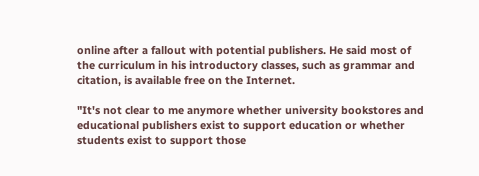online after a fallout with potential publishers. He said most of the curriculum in his introductory classes, such as grammar and citation, is available free on the Internet.

"It's not clear to me anymore whether university bookstores and educational publishers exist to support education or whether students exist to support those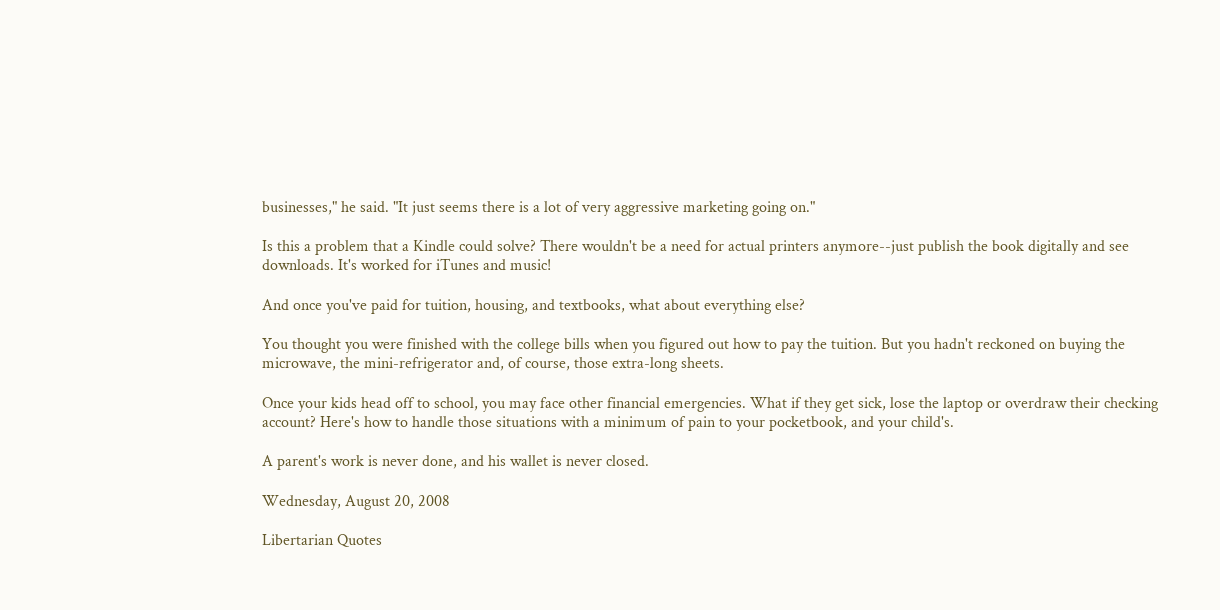businesses," he said. "It just seems there is a lot of very aggressive marketing going on."

Is this a problem that a Kindle could solve? There wouldn't be a need for actual printers anymore--just publish the book digitally and see downloads. It's worked for iTunes and music!

And once you've paid for tuition, housing, and textbooks, what about everything else?

You thought you were finished with the college bills when you figured out how to pay the tuition. But you hadn't reckoned on buying the microwave, the mini-refrigerator and, of course, those extra-long sheets.

Once your kids head off to school, you may face other financial emergencies. What if they get sick, lose the laptop or overdraw their checking account? Here's how to handle those situations with a minimum of pain to your pocketbook, and your child's.

A parent's work is never done, and his wallet is never closed.

Wednesday, August 20, 2008

Libertarian Quotes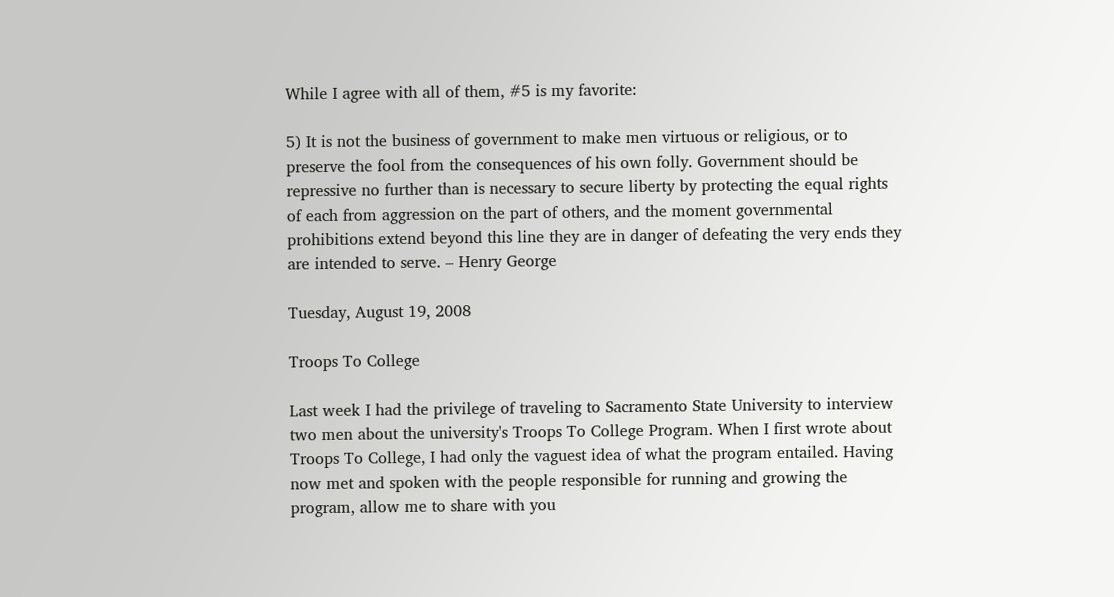While I agree with all of them, #5 is my favorite:

5) It is not the business of government to make men virtuous or religious, or to preserve the fool from the consequences of his own folly. Government should be repressive no further than is necessary to secure liberty by protecting the equal rights of each from aggression on the part of others, and the moment governmental prohibitions extend beyond this line they are in danger of defeating the very ends they are intended to serve. – Henry George

Tuesday, August 19, 2008

Troops To College

Last week I had the privilege of traveling to Sacramento State University to interview two men about the university's Troops To College Program. When I first wrote about Troops To College, I had only the vaguest idea of what the program entailed. Having now met and spoken with the people responsible for running and growing the program, allow me to share with you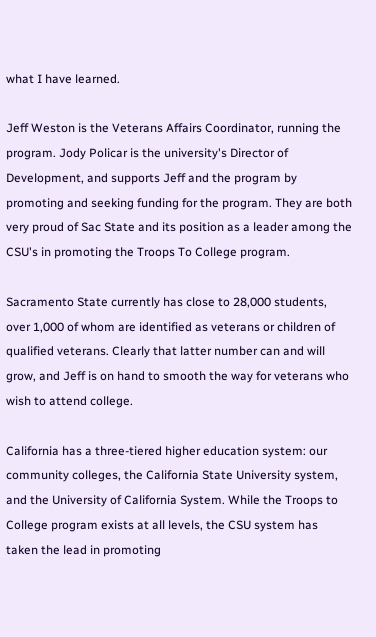what I have learned.

Jeff Weston is the Veterans Affairs Coordinator, running the program. Jody Policar is the university's Director of Development, and supports Jeff and the program by promoting and seeking funding for the program. They are both very proud of Sac State and its position as a leader among the CSU's in promoting the Troops To College program.

Sacramento State currently has close to 28,000 students, over 1,000 of whom are identified as veterans or children of qualified veterans. Clearly that latter number can and will grow, and Jeff is on hand to smooth the way for veterans who wish to attend college.

California has a three-tiered higher education system: our community colleges, the California State University system, and the University of California System. While the Troops to College program exists at all levels, the CSU system has taken the lead in promoting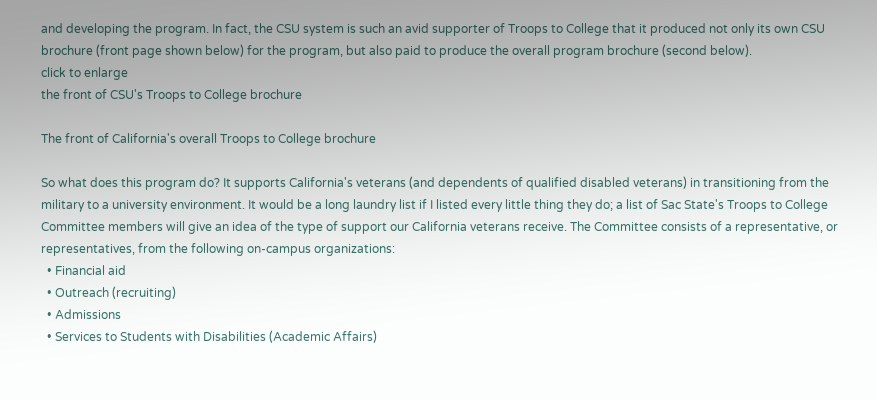and developing the program. In fact, the CSU system is such an avid supporter of Troops to College that it produced not only its own CSU brochure (front page shown below) for the program, but also paid to produce the overall program brochure (second below).
click to enlarge
the front of CSU's Troops to College brochure

The front of California's overall Troops to College brochure

So what does this program do? It supports California's veterans (and dependents of qualified disabled veterans) in transitioning from the military to a university environment. It would be a long laundry list if I listed every little thing they do; a list of Sac State's Troops to College Committee members will give an idea of the type of support our California veterans receive. The Committee consists of a representative, or representatives, from the following on-campus organizations:
  • Financial aid
  • Outreach (recruiting)
  • Admissions
  • Services to Students with Disabilities (Academic Affairs)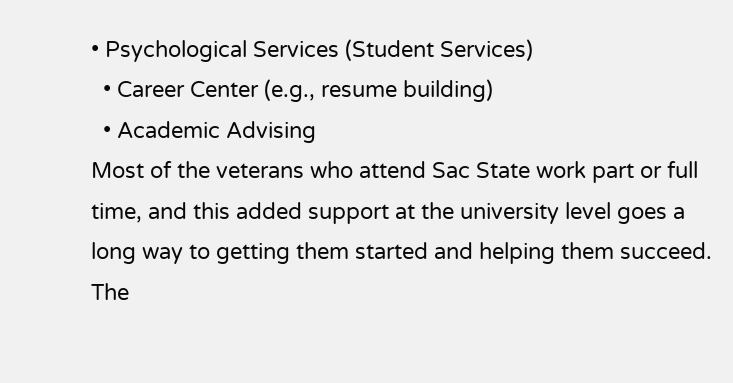• Psychological Services (Student Services)
  • Career Center (e.g., resume building)
  • Academic Advising
Most of the veterans who attend Sac State work part or full time, and this added support at the university level goes a long way to getting them started and helping them succeed. The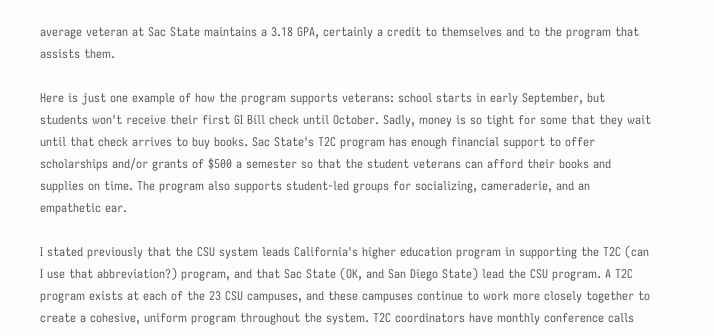average veteran at Sac State maintains a 3.18 GPA, certainly a credit to themselves and to the program that assists them.

Here is just one example of how the program supports veterans: school starts in early September, but students won't receive their first GI Bill check until October. Sadly, money is so tight for some that they wait until that check arrives to buy books. Sac State's T2C program has enough financial support to offer scholarships and/or grants of $500 a semester so that the student veterans can afford their books and supplies on time. The program also supports student-led groups for socializing, cameraderie, and an empathetic ear.

I stated previously that the CSU system leads California's higher education program in supporting the T2C (can I use that abbreviation?) program, and that Sac State (OK, and San Diego State) lead the CSU program. A T2C program exists at each of the 23 CSU campuses, and these campuses continue to work more closely together to create a cohesive, uniform program throughout the system. T2C coordinators have monthly conference calls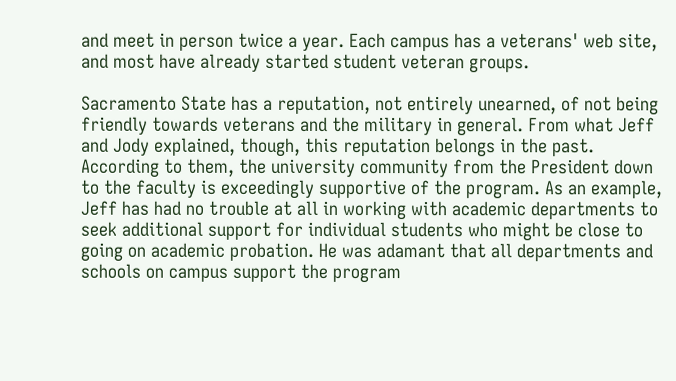and meet in person twice a year. Each campus has a veterans' web site, and most have already started student veteran groups.

Sacramento State has a reputation, not entirely unearned, of not being friendly towards veterans and the military in general. From what Jeff and Jody explained, though, this reputation belongs in the past. According to them, the university community from the President down to the faculty is exceedingly supportive of the program. As an example, Jeff has had no trouble at all in working with academic departments to seek additional support for individual students who might be close to going on academic probation. He was adamant that all departments and schools on campus support the program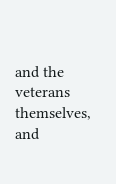and the veterans themselves, and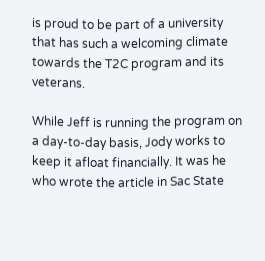is proud to be part of a university that has such a welcoming climate towards the T2C program and its veterans.

While Jeff is running the program on a day-to-day basis, Jody works to keep it afloat financially. It was he who wrote the article in Sac State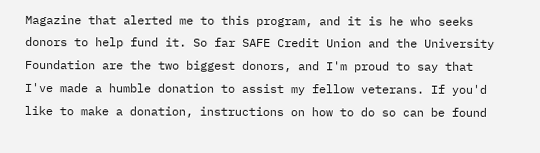Magazine that alerted me to this program, and it is he who seeks donors to help fund it. So far SAFE Credit Union and the University Foundation are the two biggest donors, and I'm proud to say that I've made a humble donation to assist my fellow veterans. If you'd like to make a donation, instructions on how to do so can be found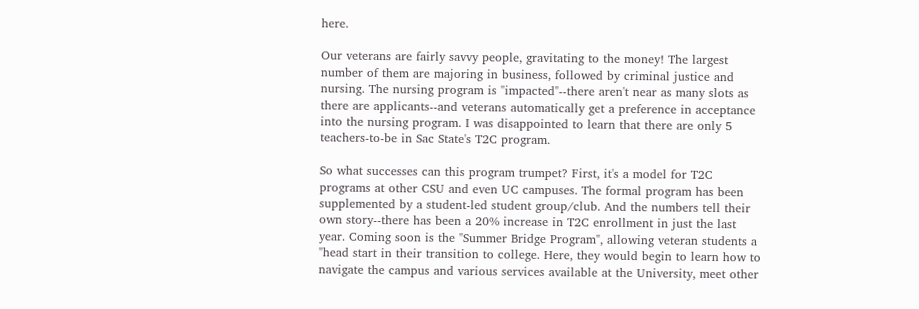here.

Our veterans are fairly savvy people, gravitating to the money! The largest number of them are majoring in business, followed by criminal justice and nursing. The nursing program is "impacted"--there aren't near as many slots as there are applicants--and veterans automatically get a preference in acceptance into the nursing program. I was disappointed to learn that there are only 5 teachers-to-be in Sac State's T2C program.

So what successes can this program trumpet? First, it's a model for T2C programs at other CSU and even UC campuses. The formal program has been supplemented by a student-led student group/club. And the numbers tell their own story--there has been a 20% increase in T2C enrollment in just the last year. Coming soon is the "Summer Bridge Program", allowing veteran students a "head start in their transition to college. Here, they would begin to learn how to navigate the campus and various services available at the University, meet other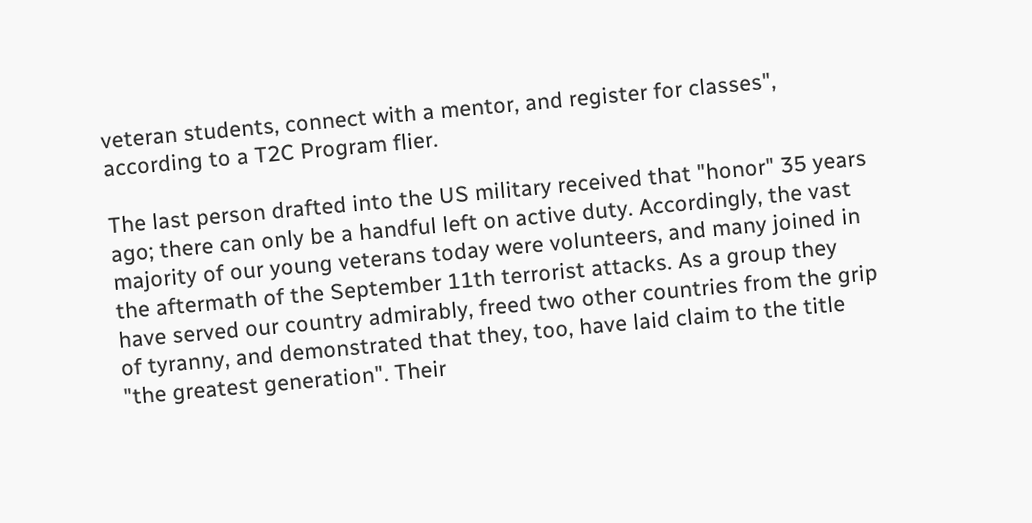veteran students, connect with a mentor, and register for classes", according to a T2C Program flier.

The last person drafted into the US military received that "honor" 35 years ago; there can only be a handful left on active duty. Accordingly, the vast majority of our young veterans today were volunteers, and many joined in the aftermath of the September 11th terrorist attacks. As a group they have served our country admirably, freed two other countries from the grip of tyranny, and demonstrated that they, too, have laid claim to the title "the greatest generation". Their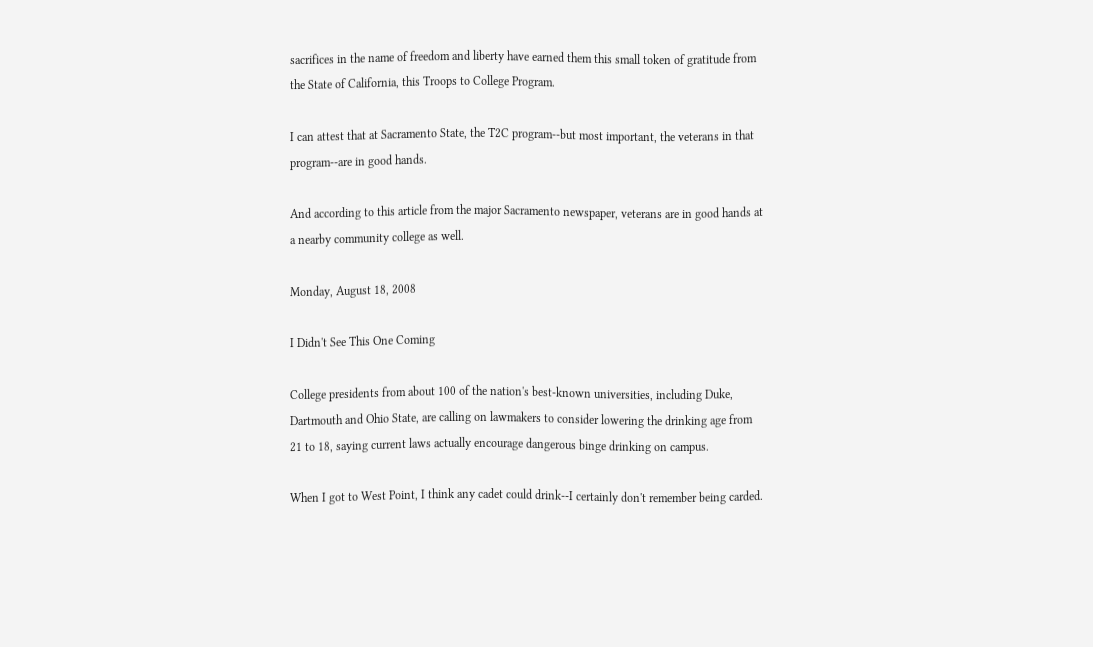sacrifices in the name of freedom and liberty have earned them this small token of gratitude from the State of California, this Troops to College Program.

I can attest that at Sacramento State, the T2C program--but most important, the veterans in that program--are in good hands.

And according to this article from the major Sacramento newspaper, veterans are in good hands at a nearby community college as well.

Monday, August 18, 2008

I Didn't See This One Coming

College presidents from about 100 of the nation's best-known universities, including Duke, Dartmouth and Ohio State, are calling on lawmakers to consider lowering the drinking age from 21 to 18, saying current laws actually encourage dangerous binge drinking on campus.

When I got to West Point, I think any cadet could drink--I certainly don't remember being carded.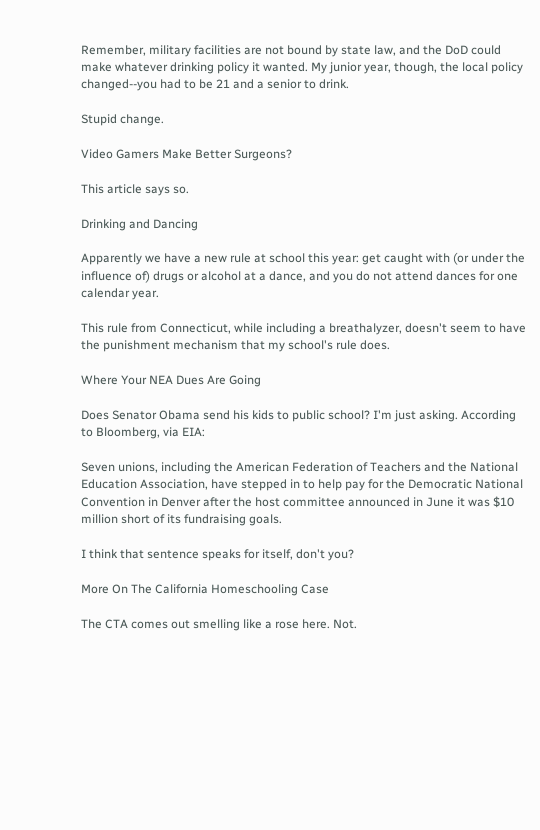Remember, military facilities are not bound by state law, and the DoD could make whatever drinking policy it wanted. My junior year, though, the local policy changed--you had to be 21 and a senior to drink.

Stupid change.

Video Gamers Make Better Surgeons?

This article says so.

Drinking and Dancing

Apparently we have a new rule at school this year: get caught with (or under the influence of) drugs or alcohol at a dance, and you do not attend dances for one calendar year.

This rule from Connecticut, while including a breathalyzer, doesn't seem to have the punishment mechanism that my school's rule does.

Where Your NEA Dues Are Going

Does Senator Obama send his kids to public school? I'm just asking. According to Bloomberg, via EIA:

Seven unions, including the American Federation of Teachers and the National Education Association, have stepped in to help pay for the Democratic National Convention in Denver after the host committee announced in June it was $10 million short of its fundraising goals.

I think that sentence speaks for itself, don't you?

More On The California Homeschooling Case

The CTA comes out smelling like a rose here. Not.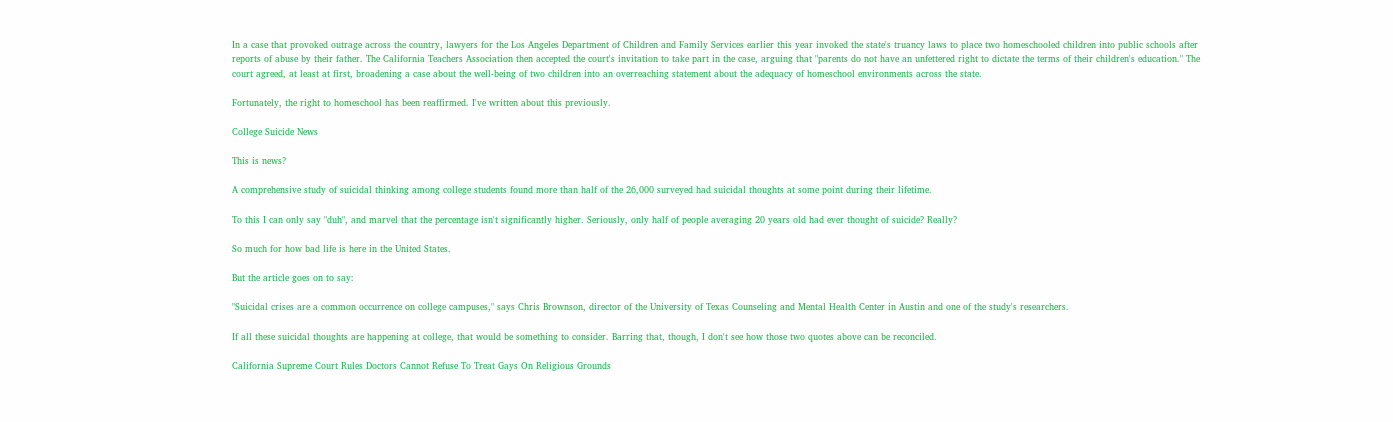In a case that provoked outrage across the country, lawyers for the Los Angeles Department of Children and Family Services earlier this year invoked the state's truancy laws to place two homeschooled children into public schools after reports of abuse by their father. The California Teachers Association then accepted the court's invitation to take part in the case, arguing that "parents do not have an unfettered right to dictate the terms of their children's education." The court agreed, at least at first, broadening a case about the well-being of two children into an overreaching statement about the adequacy of homeschool environments across the state.

Fortunately, the right to homeschool has been reaffirmed. I've written about this previously.

College Suicide News

This is news?

A comprehensive study of suicidal thinking among college students found more than half of the 26,000 surveyed had suicidal thoughts at some point during their lifetime.

To this I can only say "duh", and marvel that the percentage isn't significantly higher. Seriously, only half of people averaging 20 years old had ever thought of suicide? Really?

So much for how bad life is here in the United States.

But the article goes on to say:

"Suicidal crises are a common occurrence on college campuses," says Chris Brownson, director of the University of Texas Counseling and Mental Health Center in Austin and one of the study's researchers.

If all these suicidal thoughts are happening at college, that would be something to consider. Barring that, though, I don't see how those two quotes above can be reconciled.

California Supreme Court Rules Doctors Cannot Refuse To Treat Gays On Religious Grounds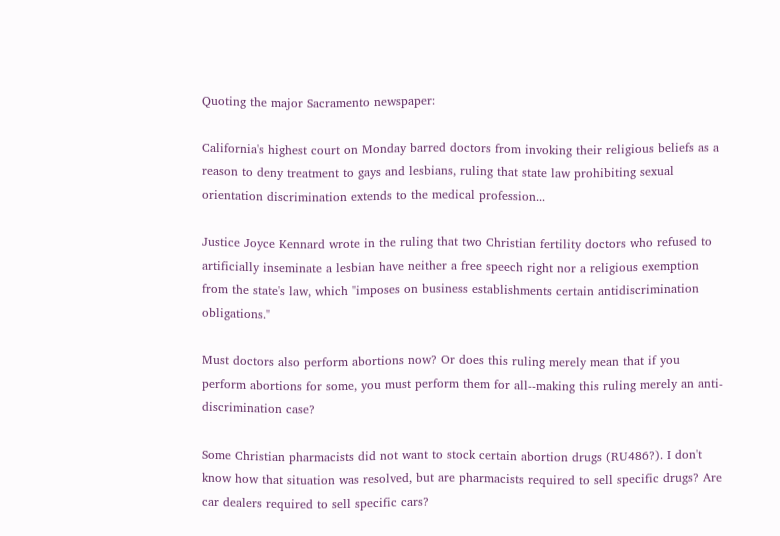Quoting the major Sacramento newspaper:

California's highest court on Monday barred doctors from invoking their religious beliefs as a reason to deny treatment to gays and lesbians, ruling that state law prohibiting sexual orientation discrimination extends to the medical profession...

Justice Joyce Kennard wrote in the ruling that two Christian fertility doctors who refused to artificially inseminate a lesbian have neither a free speech right nor a religious exemption from the state's law, which "imposes on business establishments certain antidiscrimination obligations."

Must doctors also perform abortions now? Or does this ruling merely mean that if you perform abortions for some, you must perform them for all--making this ruling merely an anti-discrimination case?

Some Christian pharmacists did not want to stock certain abortion drugs (RU486?). I don't know how that situation was resolved, but are pharmacists required to sell specific drugs? Are car dealers required to sell specific cars?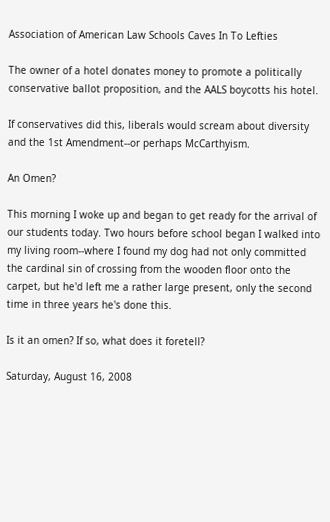Association of American Law Schools Caves In To Lefties

The owner of a hotel donates money to promote a politically conservative ballot proposition, and the AALS boycotts his hotel.

If conservatives did this, liberals would scream about diversity and the 1st Amendment--or perhaps McCarthyism.

An Omen?

This morning I woke up and began to get ready for the arrival of our students today. Two hours before school began I walked into my living room--where I found my dog had not only committed the cardinal sin of crossing from the wooden floor onto the carpet, but he'd left me a rather large present, only the second time in three years he's done this.

Is it an omen? If so, what does it foretell?

Saturday, August 16, 2008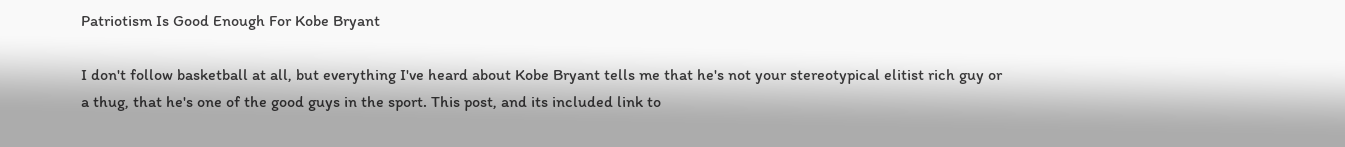Patriotism Is Good Enough For Kobe Bryant

I don't follow basketball at all, but everything I've heard about Kobe Bryant tells me that he's not your stereotypical elitist rich guy or a thug, that he's one of the good guys in the sport. This post, and its included link to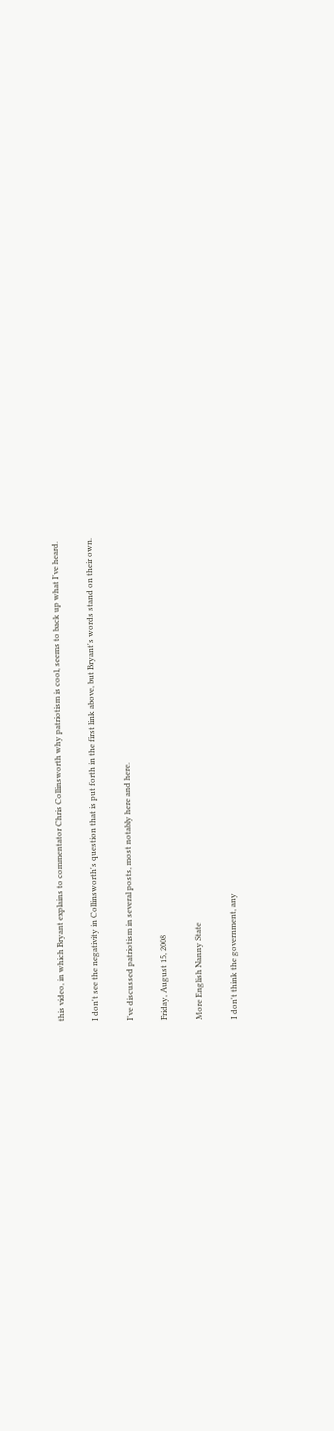this video, in which Bryant explains to commentator Chris Collinsworth why patriotism is cool, seems to back up what I've heard.

I don't see the negativity in Collinsworth's question that is put forth in the first link above, but Bryant's words stand on their own.

I've discussed patriotism in several posts, most notably here and here.

Friday, August 15, 2008

More English Nanny State

I don't think the government, any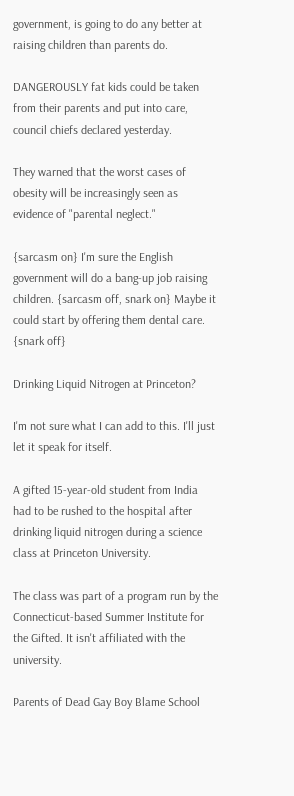government, is going to do any better at raising children than parents do.

DANGEROUSLY fat kids could be taken from their parents and put into care, council chiefs declared yesterday.

They warned that the worst cases of obesity will be increasingly seen as evidence of "parental neglect."

{sarcasm on} I'm sure the English government will do a bang-up job raising children. {sarcasm off, snark on} Maybe it could start by offering them dental care. {snark off}

Drinking Liquid Nitrogen at Princeton?

I'm not sure what I can add to this. I'll just let it speak for itself.

A gifted 15-year-old student from India had to be rushed to the hospital after drinking liquid nitrogen during a science class at Princeton University.

The class was part of a program run by the Connecticut-based Summer Institute for the Gifted. It isn't affiliated with the university.

Parents of Dead Gay Boy Blame School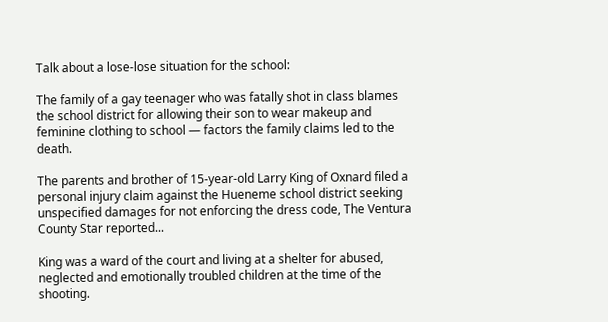Talk about a lose-lose situation for the school:

The family of a gay teenager who was fatally shot in class blames the school district for allowing their son to wear makeup and feminine clothing to school — factors the family claims led to the death.

The parents and brother of 15-year-old Larry King of Oxnard filed a personal injury claim against the Hueneme school district seeking unspecified damages for not enforcing the dress code, The Ventura County Star reported...

King was a ward of the court and living at a shelter for abused, neglected and emotionally troubled children at the time of the shooting.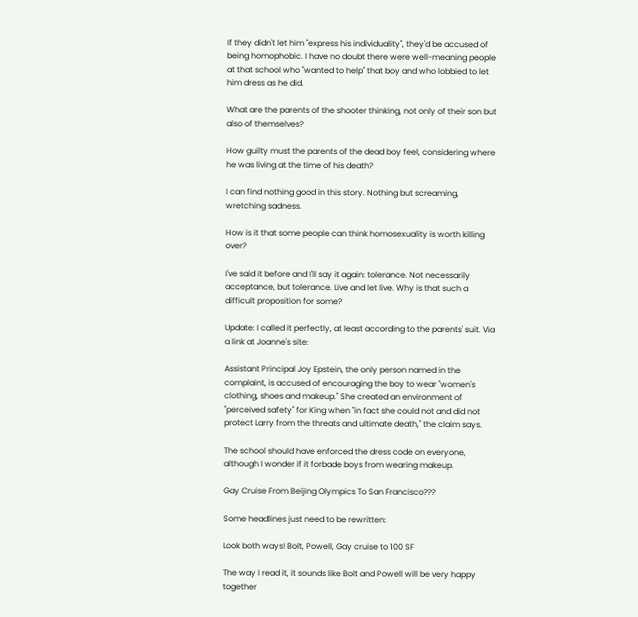If they didn't let him "express his individuality", they'd be accused of being homophobic. I have no doubt there were well-meaning people at that school who "wanted to help" that boy and who lobbied to let him dress as he did.

What are the parents of the shooter thinking, not only of their son but also of themselves?

How guilty must the parents of the dead boy feel, considering where he was living at the time of his death?

I can find nothing good in this story. Nothing but screaming, wretching sadness.

How is it that some people can think homosexuality is worth killing over?

I've said it before and I'll say it again: tolerance. Not necessarily acceptance, but tolerance. Live and let live. Why is that such a difficult proposition for some?

Update: I called it perfectly, at least according to the parents' suit. Via a link at Joanne's site:

Assistant Principal Joy Epstein, the only person named in the complaint, is accused of encouraging the boy to wear "women's clothing, shoes and makeup." She created an environment of "perceived safety" for King when "in fact she could not and did not protect Larry from the threats and ultimate death," the claim says.

The school should have enforced the dress code on everyone, although I wonder if it forbade boys from wearing makeup.

Gay Cruise From Beijing Olympics To San Francisco???

Some headlines just need to be rewritten:

Look both ways! Bolt, Powell, Gay cruise to 100 SF

The way I read it, it sounds like Bolt and Powell will be very happy together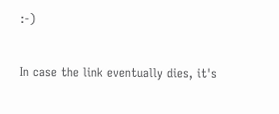:-)

In case the link eventually dies, it's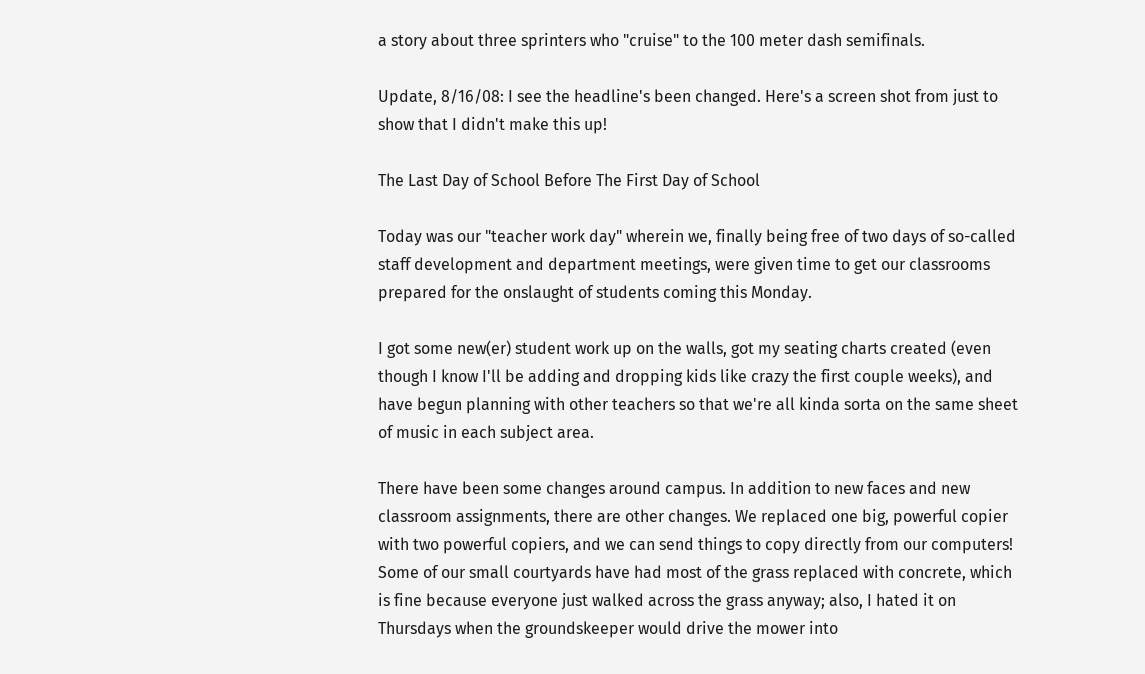a story about three sprinters who "cruise" to the 100 meter dash semifinals.

Update, 8/16/08: I see the headline's been changed. Here's a screen shot from just to show that I didn't make this up!

The Last Day of School Before The First Day of School

Today was our "teacher work day" wherein we, finally being free of two days of so-called staff development and department meetings, were given time to get our classrooms prepared for the onslaught of students coming this Monday.

I got some new(er) student work up on the walls, got my seating charts created (even though I know I'll be adding and dropping kids like crazy the first couple weeks), and have begun planning with other teachers so that we're all kinda sorta on the same sheet of music in each subject area.

There have been some changes around campus. In addition to new faces and new classroom assignments, there are other changes. We replaced one big, powerful copier with two powerful copiers, and we can send things to copy directly from our computers! Some of our small courtyards have had most of the grass replaced with concrete, which is fine because everyone just walked across the grass anyway; also, I hated it on Thursdays when the groundskeeper would drive the mower into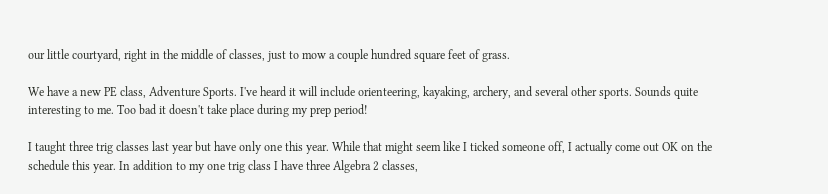our little courtyard, right in the middle of classes, just to mow a couple hundred square feet of grass.

We have a new PE class, Adventure Sports. I've heard it will include orienteering, kayaking, archery, and several other sports. Sounds quite interesting to me. Too bad it doesn't take place during my prep period!

I taught three trig classes last year but have only one this year. While that might seem like I ticked someone off, I actually come out OK on the schedule this year. In addition to my one trig class I have three Algebra 2 classes,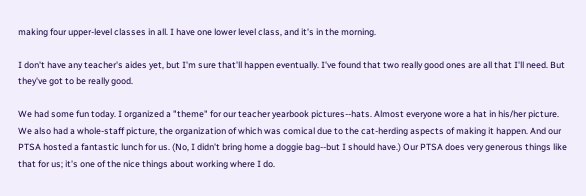making four upper-level classes in all. I have one lower level class, and it's in the morning.

I don't have any teacher's aides yet, but I'm sure that'll happen eventually. I've found that two really good ones are all that I'll need. But they've got to be really good.

We had some fun today. I organized a "theme" for our teacher yearbook pictures--hats. Almost everyone wore a hat in his/her picture. We also had a whole-staff picture, the organization of which was comical due to the cat-herding aspects of making it happen. And our PTSA hosted a fantastic lunch for us. (No, I didn't bring home a doggie bag--but I should have.) Our PTSA does very generous things like that for us; it's one of the nice things about working where I do.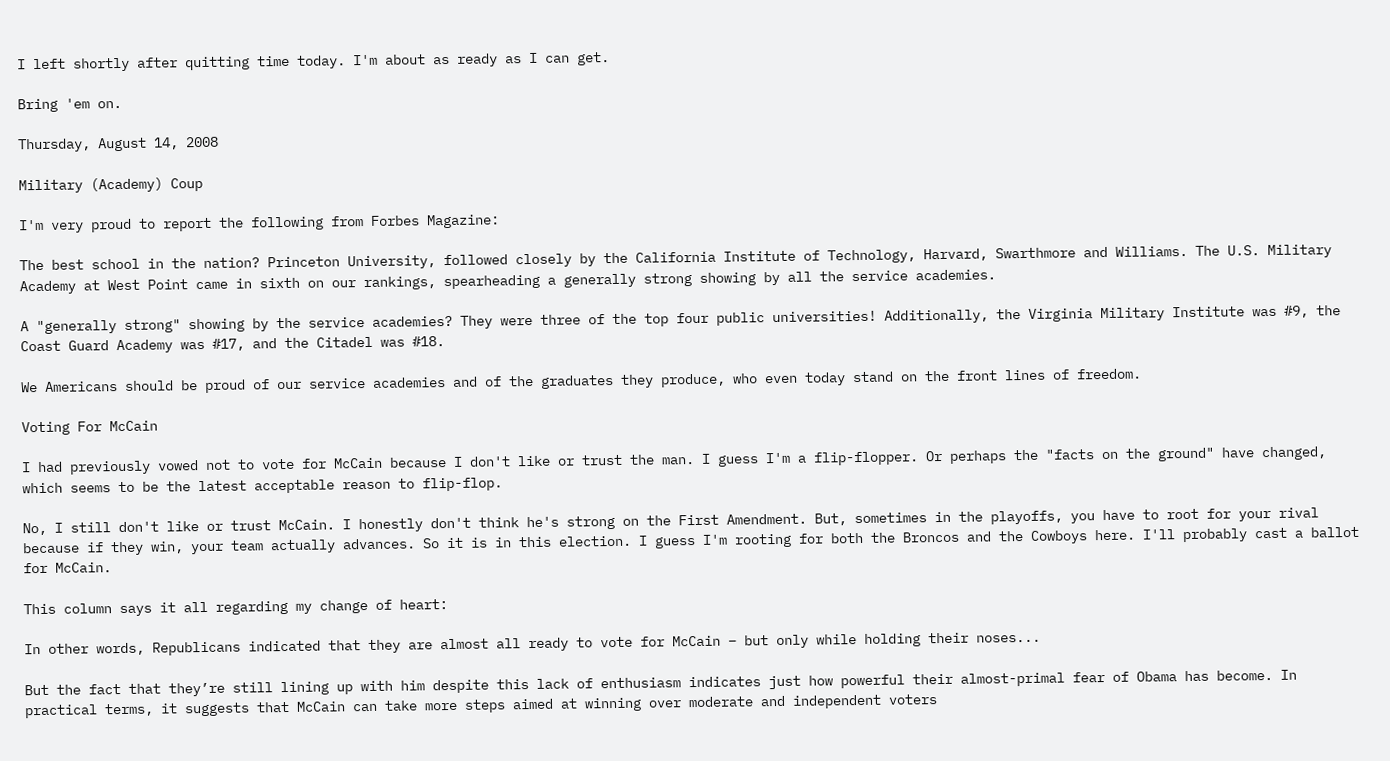I left shortly after quitting time today. I'm about as ready as I can get.

Bring 'em on.

Thursday, August 14, 2008

Military (Academy) Coup

I'm very proud to report the following from Forbes Magazine:

The best school in the nation? Princeton University, followed closely by the California Institute of Technology, Harvard, Swarthmore and Williams. The U.S. Military Academy at West Point came in sixth on our rankings, spearheading a generally strong showing by all the service academies.

A "generally strong" showing by the service academies? They were three of the top four public universities! Additionally, the Virginia Military Institute was #9, the Coast Guard Academy was #17, and the Citadel was #18.

We Americans should be proud of our service academies and of the graduates they produce, who even today stand on the front lines of freedom.

Voting For McCain

I had previously vowed not to vote for McCain because I don't like or trust the man. I guess I'm a flip-flopper. Or perhaps the "facts on the ground" have changed, which seems to be the latest acceptable reason to flip-flop.

No, I still don't like or trust McCain. I honestly don't think he's strong on the First Amendment. But, sometimes in the playoffs, you have to root for your rival because if they win, your team actually advances. So it is in this election. I guess I'm rooting for both the Broncos and the Cowboys here. I'll probably cast a ballot for McCain.

This column says it all regarding my change of heart:

In other words, Republicans indicated that they are almost all ready to vote for McCain – but only while holding their noses...

But the fact that they’re still lining up with him despite this lack of enthusiasm indicates just how powerful their almost-primal fear of Obama has become. In practical terms, it suggests that McCain can take more steps aimed at winning over moderate and independent voters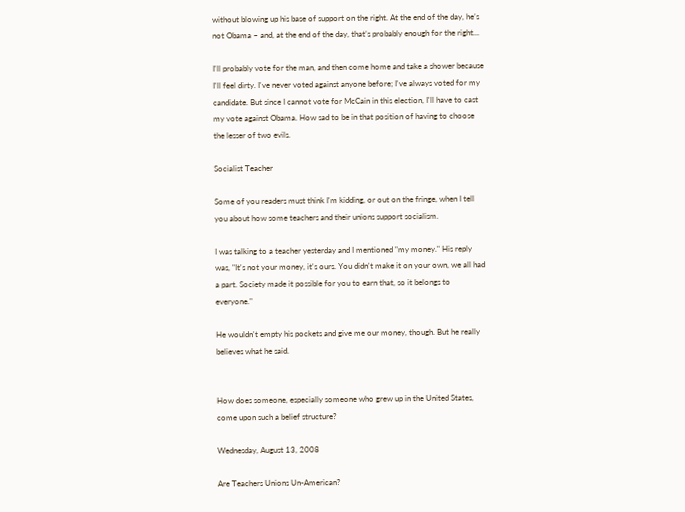without blowing up his base of support on the right. At the end of the day, he’s not Obama – and, at the end of the day, that’s probably enough for the right...

I'll probably vote for the man, and then come home and take a shower because I'll feel dirty. I've never voted against anyone before; I've always voted for my candidate. But since I cannot vote for McCain in this election, I'll have to cast my vote against Obama. How sad to be in that position of having to choose the lesser of two evils.

Socialist Teacher

Some of you readers must think I'm kidding, or out on the fringe, when I tell you about how some teachers and their unions support socialism.

I was talking to a teacher yesterday and I mentioned "my money." His reply was, "It's not your money, it's ours. You didn't make it on your own, we all had a part. Society made it possible for you to earn that, so it belongs to everyone."

He wouldn't empty his pockets and give me our money, though. But he really believes what he said.


How does someone, especially someone who grew up in the United States, come upon such a belief structure?

Wednesday, August 13, 2008

Are Teachers Unions Un-American?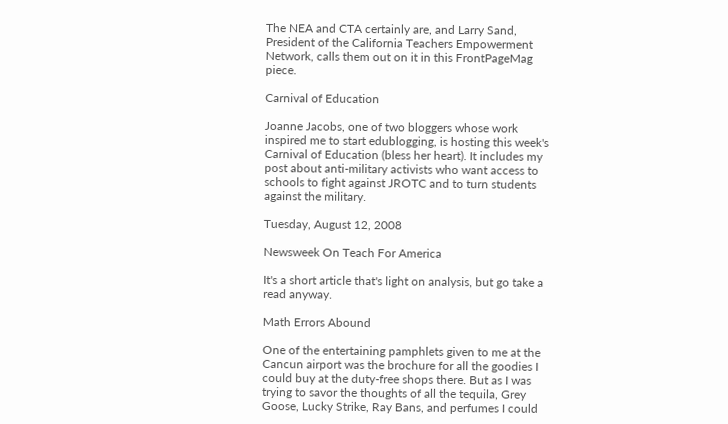The NEA and CTA certainly are, and Larry Sand, President of the California Teachers Empowerment Network, calls them out on it in this FrontPageMag piece.

Carnival of Education

Joanne Jacobs, one of two bloggers whose work inspired me to start edublogging, is hosting this week's Carnival of Education (bless her heart). It includes my post about anti-military activists who want access to schools to fight against JROTC and to turn students against the military.

Tuesday, August 12, 2008

Newsweek On Teach For America

It's a short article that's light on analysis, but go take a read anyway.

Math Errors Abound

One of the entertaining pamphlets given to me at the Cancun airport was the brochure for all the goodies I could buy at the duty-free shops there. But as I was trying to savor the thoughts of all the tequila, Grey Goose, Lucky Strike, Ray Bans, and perfumes I could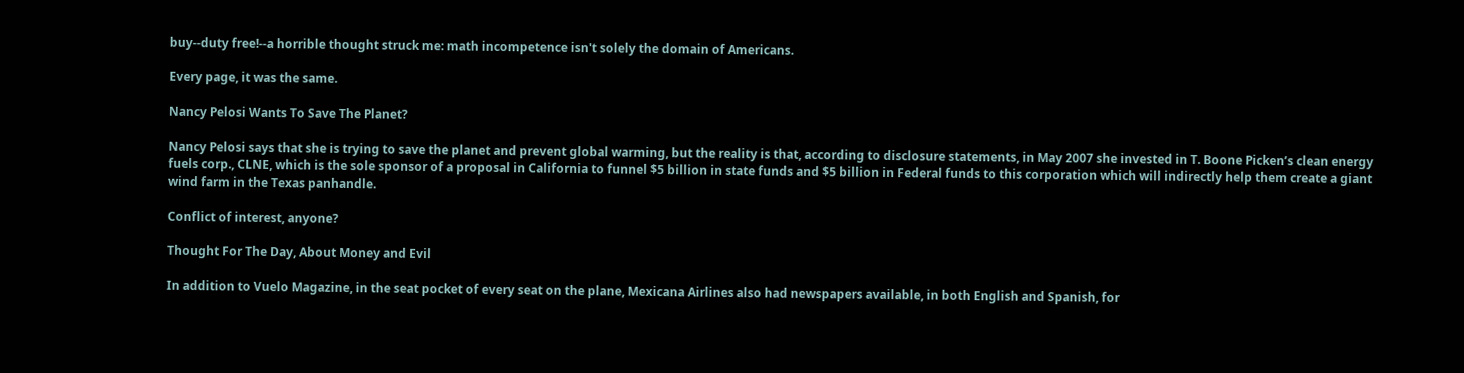buy--duty free!--a horrible thought struck me: math incompetence isn't solely the domain of Americans.

Every page, it was the same.

Nancy Pelosi Wants To Save The Planet?

Nancy Pelosi says that she is trying to save the planet and prevent global warming, but the reality is that, according to disclosure statements, in May 2007 she invested in T. Boone Picken’s clean energy fuels corp., CLNE, which is the sole sponsor of a proposal in California to funnel $5 billion in state funds and $5 billion in Federal funds to this corporation which will indirectly help them create a giant wind farm in the Texas panhandle.

Conflict of interest, anyone?

Thought For The Day, About Money and Evil

In addition to Vuelo Magazine, in the seat pocket of every seat on the plane, Mexicana Airlines also had newspapers available, in both English and Spanish, for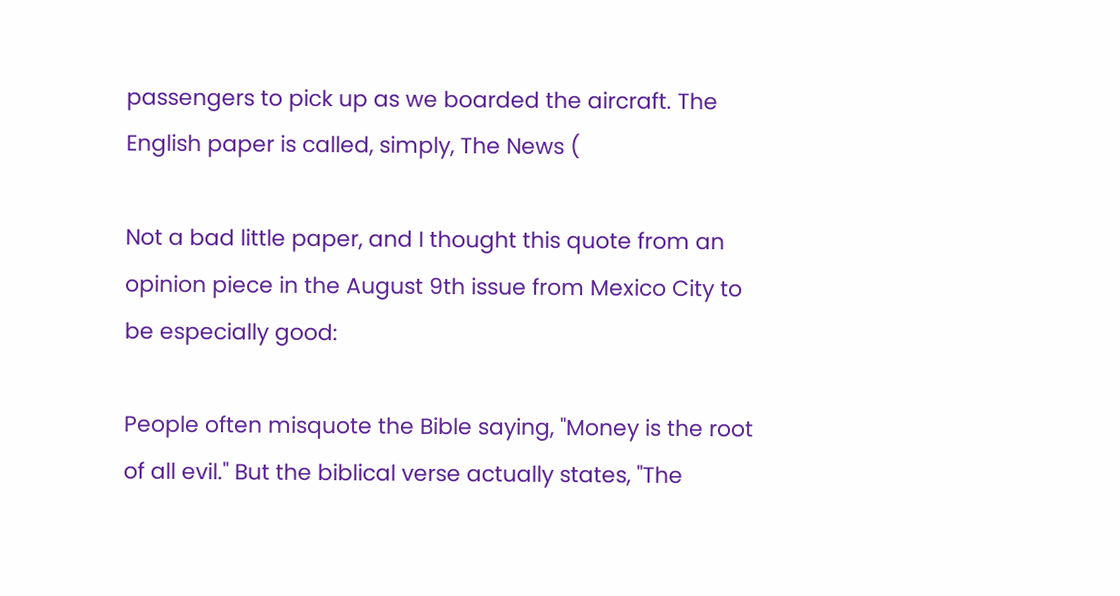passengers to pick up as we boarded the aircraft. The English paper is called, simply, The News (

Not a bad little paper, and I thought this quote from an opinion piece in the August 9th issue from Mexico City to be especially good:

People often misquote the Bible saying, "Money is the root of all evil." But the biblical verse actually states, "The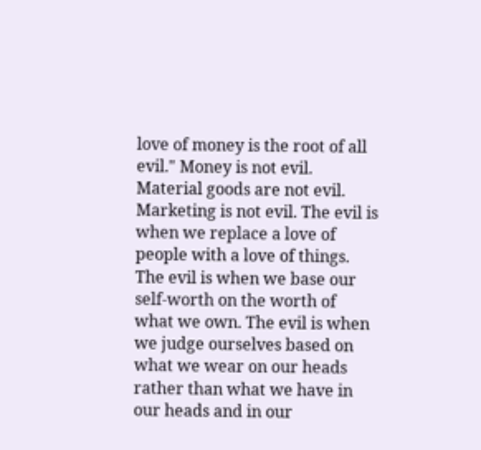love of money is the root of all evil." Money is not evil. Material goods are not evil. Marketing is not evil. The evil is when we replace a love of people with a love of things. The evil is when we base our self-worth on the worth of what we own. The evil is when we judge ourselves based on what we wear on our heads rather than what we have in our heads and in our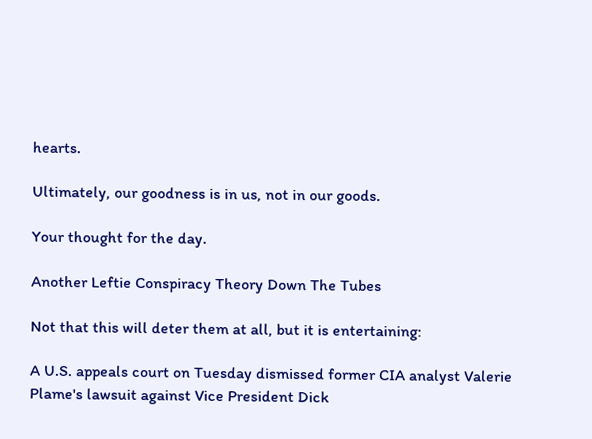hearts.

Ultimately, our goodness is in us, not in our goods.

Your thought for the day.

Another Leftie Conspiracy Theory Down The Tubes

Not that this will deter them at all, but it is entertaining:

A U.S. appeals court on Tuesday dismissed former CIA analyst Valerie Plame's lawsuit against Vice President Dick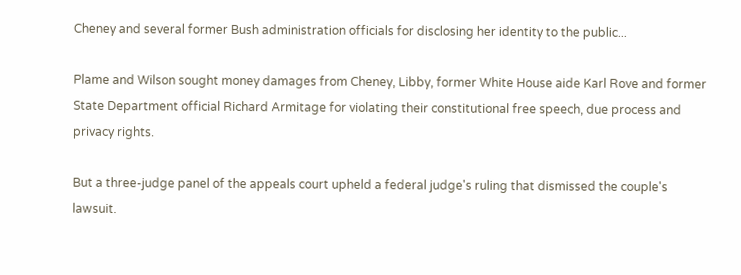Cheney and several former Bush administration officials for disclosing her identity to the public...

Plame and Wilson sought money damages from Cheney, Libby, former White House aide Karl Rove and former State Department official Richard Armitage for violating their constitutional free speech, due process and privacy rights.

But a three-judge panel of the appeals court upheld a federal judge's ruling that dismissed the couple's lawsuit.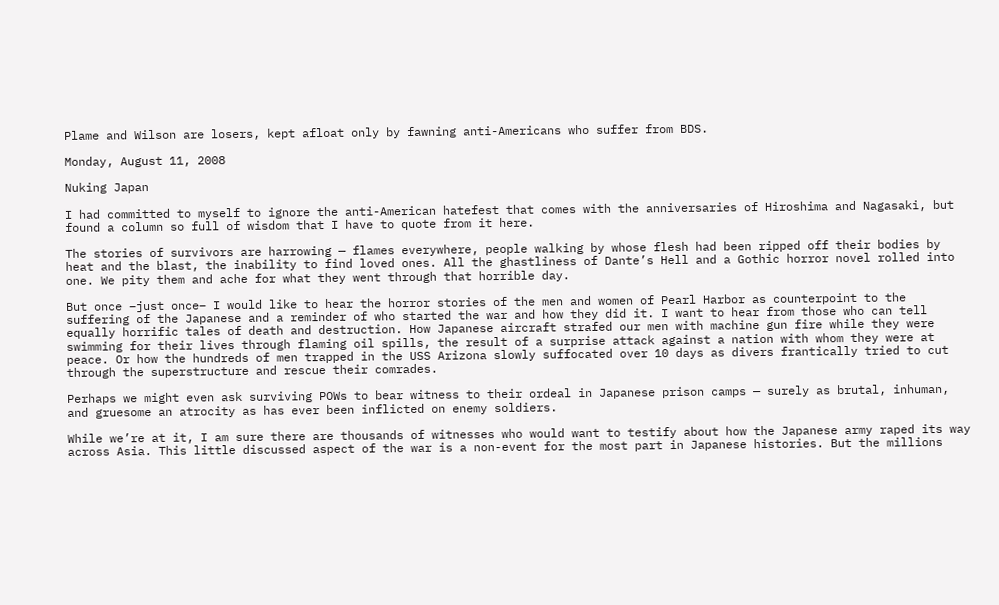Plame and Wilson are losers, kept afloat only by fawning anti-Americans who suffer from BDS.

Monday, August 11, 2008

Nuking Japan

I had committed to myself to ignore the anti-American hatefest that comes with the anniversaries of Hiroshima and Nagasaki, but found a column so full of wisdom that I have to quote from it here.

The stories of survivors are harrowing — flames everywhere, people walking by whose flesh had been ripped off their bodies by heat and the blast, the inability to find loved ones. All the ghastliness of Dante’s Hell and a Gothic horror novel rolled into one. We pity them and ache for what they went through that horrible day.

But once –just once– I would like to hear the horror stories of the men and women of Pearl Harbor as counterpoint to the suffering of the Japanese and a reminder of who started the war and how they did it. I want to hear from those who can tell equally horrific tales of death and destruction. How Japanese aircraft strafed our men with machine gun fire while they were swimming for their lives through flaming oil spills, the result of a surprise attack against a nation with whom they were at peace. Or how the hundreds of men trapped in the USS Arizona slowly suffocated over 10 days as divers frantically tried to cut through the superstructure and rescue their comrades.

Perhaps we might even ask surviving POWs to bear witness to their ordeal in Japanese prison camps — surely as brutal, inhuman, and gruesome an atrocity as has ever been inflicted on enemy soldiers.

While we’re at it, I am sure there are thousands of witnesses who would want to testify about how the Japanese army raped its way across Asia. This little discussed aspect of the war is a non-event for the most part in Japanese histories. But the millions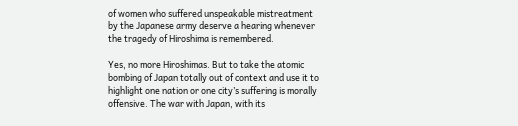of women who suffered unspeakable mistreatment by the Japanese army deserve a hearing whenever the tragedy of Hiroshima is remembered.

Yes, no more Hiroshimas. But to take the atomic bombing of Japan totally out of context and use it to highlight one nation or one city’s suffering is morally offensive. The war with Japan, with its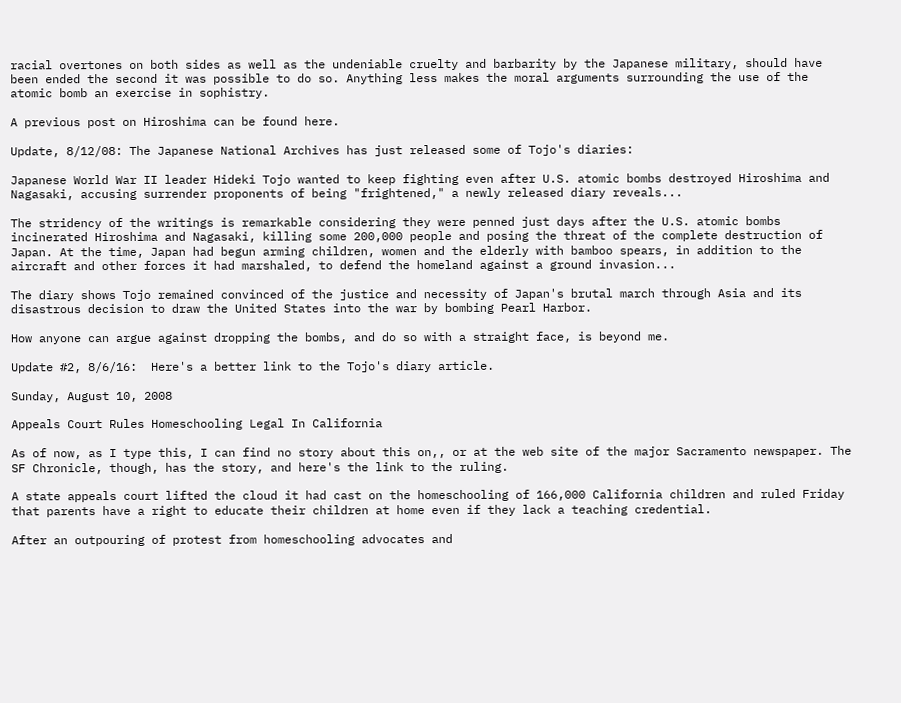racial overtones on both sides as well as the undeniable cruelty and barbarity by the Japanese military, should have been ended the second it was possible to do so. Anything less makes the moral arguments surrounding the use of the atomic bomb an exercise in sophistry.

A previous post on Hiroshima can be found here.

Update, 8/12/08: The Japanese National Archives has just released some of Tojo's diaries:

Japanese World War II leader Hideki Tojo wanted to keep fighting even after U.S. atomic bombs destroyed Hiroshima and Nagasaki, accusing surrender proponents of being "frightened," a newly released diary reveals...

The stridency of the writings is remarkable considering they were penned just days after the U.S. atomic bombs incinerated Hiroshima and Nagasaki, killing some 200,000 people and posing the threat of the complete destruction of Japan. At the time, Japan had begun arming children, women and the elderly with bamboo spears, in addition to the aircraft and other forces it had marshaled, to defend the homeland against a ground invasion...

The diary shows Tojo remained convinced of the justice and necessity of Japan's brutal march through Asia and its disastrous decision to draw the United States into the war by bombing Pearl Harbor.

How anyone can argue against dropping the bombs, and do so with a straight face, is beyond me.

Update #2, 8/6/16:  Here's a better link to the Tojo's diary article.

Sunday, August 10, 2008

Appeals Court Rules Homeschooling Legal In California

As of now, as I type this, I can find no story about this on,, or at the web site of the major Sacramento newspaper. The SF Chronicle, though, has the story, and here's the link to the ruling.

A state appeals court lifted the cloud it had cast on the homeschooling of 166,000 California children and ruled Friday that parents have a right to educate their children at home even if they lack a teaching credential.

After an outpouring of protest from homeschooling advocates and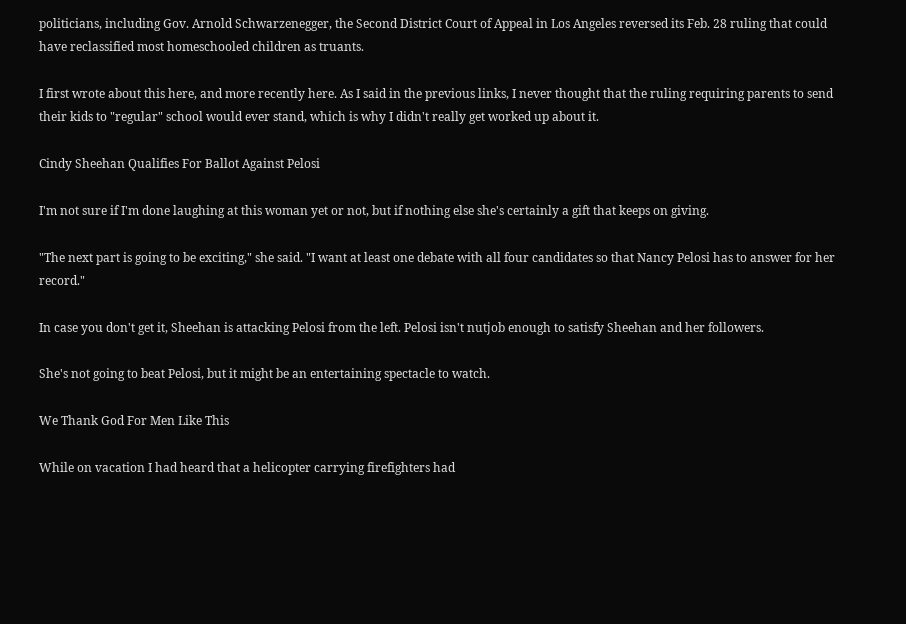politicians, including Gov. Arnold Schwarzenegger, the Second District Court of Appeal in Los Angeles reversed its Feb. 28 ruling that could have reclassified most homeschooled children as truants.

I first wrote about this here, and more recently here. As I said in the previous links, I never thought that the ruling requiring parents to send their kids to "regular" school would ever stand, which is why I didn't really get worked up about it.

Cindy Sheehan Qualifies For Ballot Against Pelosi

I'm not sure if I'm done laughing at this woman yet or not, but if nothing else she's certainly a gift that keeps on giving.

"The next part is going to be exciting," she said. "I want at least one debate with all four candidates so that Nancy Pelosi has to answer for her record."

In case you don't get it, Sheehan is attacking Pelosi from the left. Pelosi isn't nutjob enough to satisfy Sheehan and her followers.

She's not going to beat Pelosi, but it might be an entertaining spectacle to watch.

We Thank God For Men Like This

While on vacation I had heard that a helicopter carrying firefighters had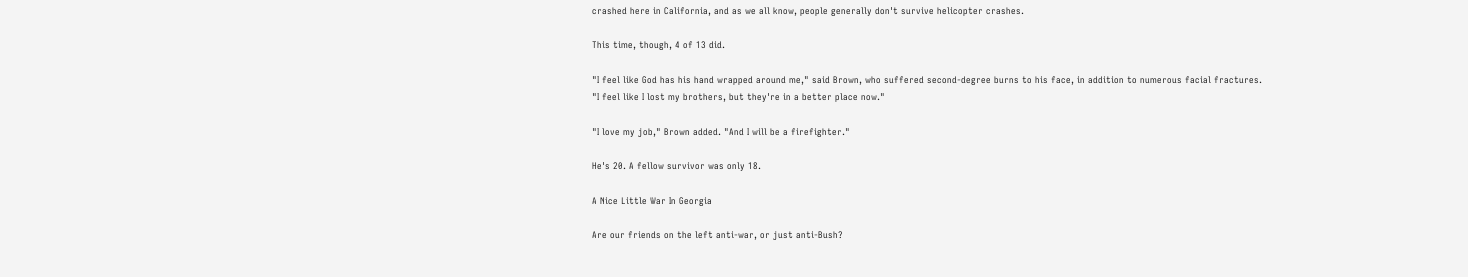crashed here in California, and as we all know, people generally don't survive helicopter crashes.

This time, though, 4 of 13 did.

"I feel like God has his hand wrapped around me," said Brown, who suffered second-degree burns to his face, in addition to numerous facial fractures. "I feel like I lost my brothers, but they're in a better place now."

"I love my job," Brown added. "And I will be a firefighter."

He's 20. A fellow survivor was only 18.

A Nice Little War In Georgia

Are our friends on the left anti-war, or just anti-Bush?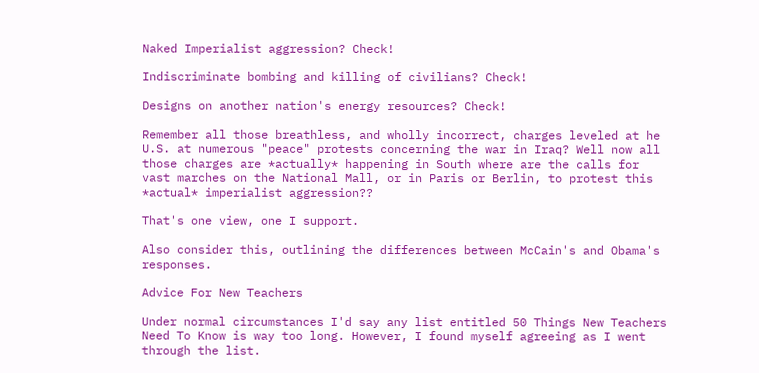Naked Imperialist aggression? Check!

Indiscriminate bombing and killing of civilians? Check!

Designs on another nation's energy resources? Check!

Remember all those breathless, and wholly incorrect, charges leveled at he U.S. at numerous "peace" protests concerning the war in Iraq? Well now all those charges are *actually* happening in South where are the calls for vast marches on the National Mall, or in Paris or Berlin, to protest this *actual* imperialist aggression??

That's one view, one I support.

Also consider this, outlining the differences between McCain's and Obama's responses.

Advice For New Teachers

Under normal circumstances I'd say any list entitled 50 Things New Teachers Need To Know is way too long. However, I found myself agreeing as I went through the list.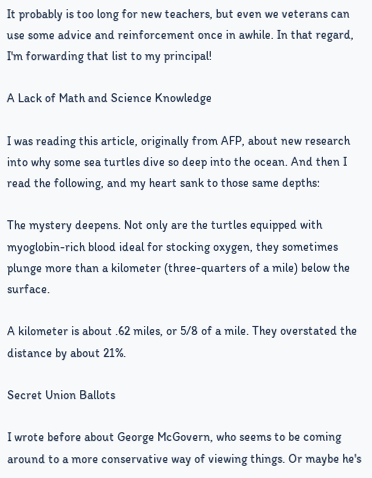It probably is too long for new teachers, but even we veterans can use some advice and reinforcement once in awhile. In that regard, I'm forwarding that list to my principal!

A Lack of Math and Science Knowledge

I was reading this article, originally from AFP, about new research into why some sea turtles dive so deep into the ocean. And then I read the following, and my heart sank to those same depths:

The mystery deepens. Not only are the turtles equipped with myoglobin-rich blood ideal for stocking oxygen, they sometimes plunge more than a kilometer (three-quarters of a mile) below the surface.

A kilometer is about .62 miles, or 5/8 of a mile. They overstated the distance by about 21%.

Secret Union Ballots

I wrote before about George McGovern, who seems to be coming around to a more conservative way of viewing things. Or maybe he's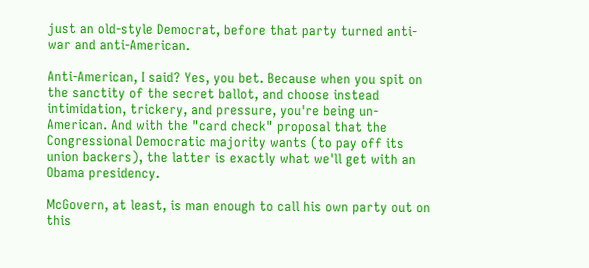just an old-style Democrat, before that party turned anti-war and anti-American.

Anti-American, I said? Yes, you bet. Because when you spit on the sanctity of the secret ballot, and choose instead intimidation, trickery, and pressure, you're being un-American. And with the "card check" proposal that the Congressional Democratic majority wants (to pay off its union backers), the latter is exactly what we'll get with an Obama presidency.

McGovern, at least, is man enough to call his own party out on this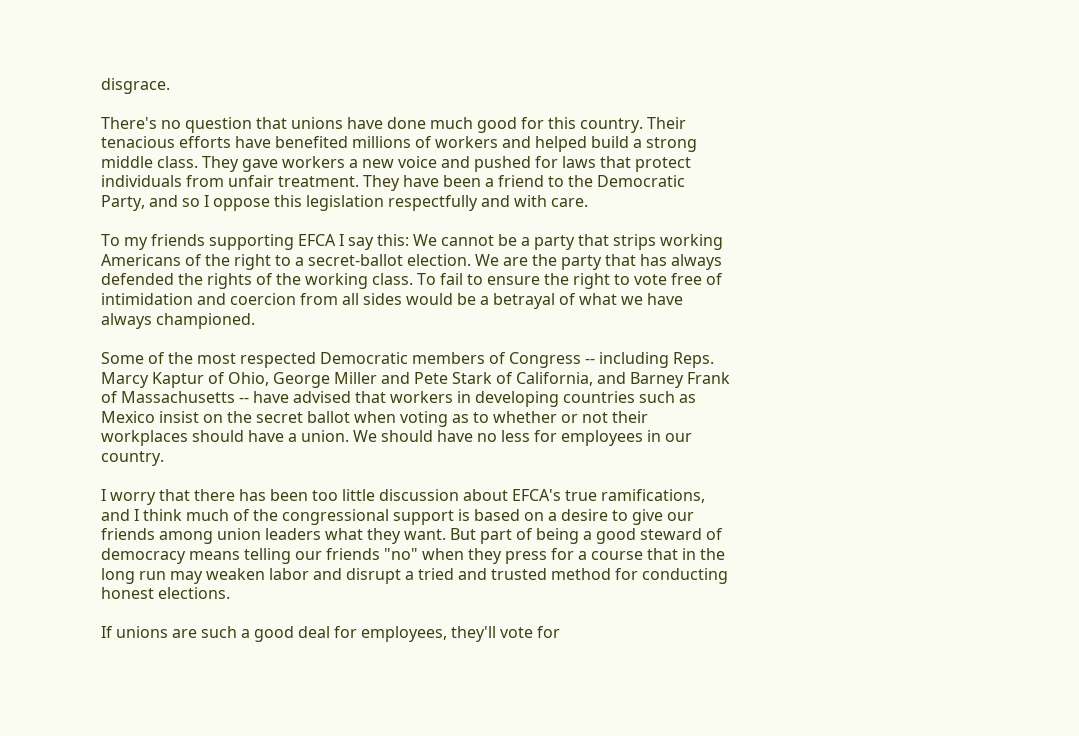disgrace.

There's no question that unions have done much good for this country. Their tenacious efforts have benefited millions of workers and helped build a strong middle class. They gave workers a new voice and pushed for laws that protect individuals from unfair treatment. They have been a friend to the Democratic Party, and so I oppose this legislation respectfully and with care.

To my friends supporting EFCA I say this: We cannot be a party that strips working Americans of the right to a secret-ballot election. We are the party that has always defended the rights of the working class. To fail to ensure the right to vote free of intimidation and coercion from all sides would be a betrayal of what we have always championed.

Some of the most respected Democratic members of Congress -- including Reps. Marcy Kaptur of Ohio, George Miller and Pete Stark of California, and Barney Frank of Massachusetts -- have advised that workers in developing countries such as Mexico insist on the secret ballot when voting as to whether or not their workplaces should have a union. We should have no less for employees in our country.

I worry that there has been too little discussion about EFCA's true ramifications, and I think much of the congressional support is based on a desire to give our friends among union leaders what they want. But part of being a good steward of democracy means telling our friends "no" when they press for a course that in the long run may weaken labor and disrupt a tried and trusted method for conducting honest elections.

If unions are such a good deal for employees, they'll vote for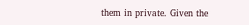them in private. Given the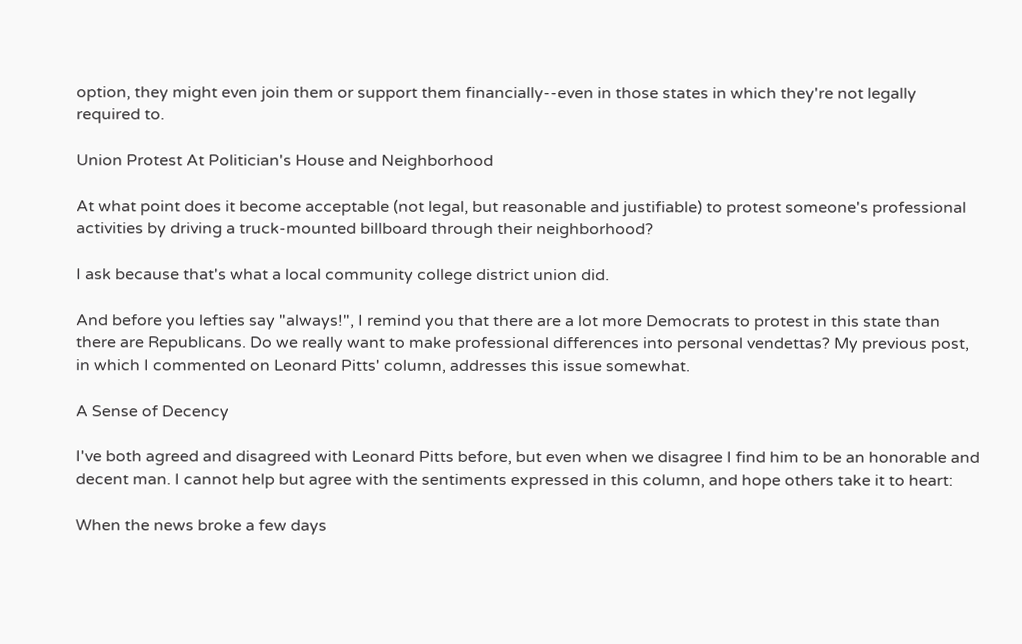option, they might even join them or support them financially--even in those states in which they're not legally required to.

Union Protest At Politician's House and Neighborhood

At what point does it become acceptable (not legal, but reasonable and justifiable) to protest someone's professional activities by driving a truck-mounted billboard through their neighborhood?

I ask because that's what a local community college district union did.

And before you lefties say "always!", I remind you that there are a lot more Democrats to protest in this state than there are Republicans. Do we really want to make professional differences into personal vendettas? My previous post, in which I commented on Leonard Pitts' column, addresses this issue somewhat.

A Sense of Decency

I've both agreed and disagreed with Leonard Pitts before, but even when we disagree I find him to be an honorable and decent man. I cannot help but agree with the sentiments expressed in this column, and hope others take it to heart:

When the news broke a few days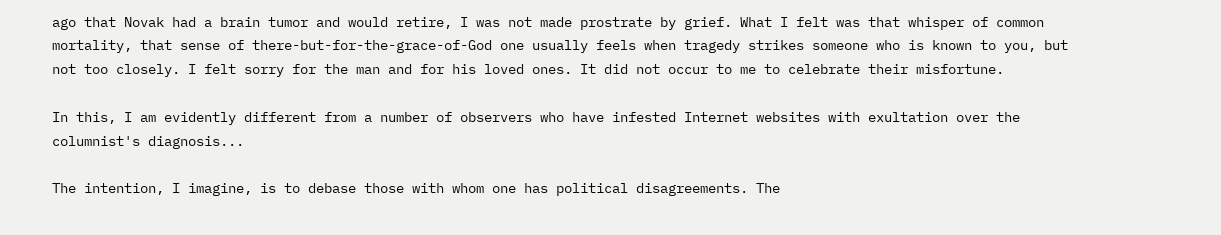ago that Novak had a brain tumor and would retire, I was not made prostrate by grief. What I felt was that whisper of common mortality, that sense of there-but-for-the-grace-of-God one usually feels when tragedy strikes someone who is known to you, but not too closely. I felt sorry for the man and for his loved ones. It did not occur to me to celebrate their misfortune.

In this, I am evidently different from a number of observers who have infested Internet websites with exultation over the columnist's diagnosis...

The intention, I imagine, is to debase those with whom one has political disagreements. The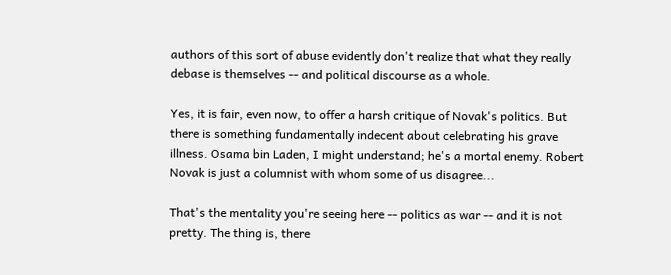authors of this sort of abuse evidently don't realize that what they really debase is themselves -- and political discourse as a whole.

Yes, it is fair, even now, to offer a harsh critique of Novak's politics. But there is something fundamentally indecent about celebrating his grave illness. Osama bin Laden, I might understand; he's a mortal enemy. Robert Novak is just a columnist with whom some of us disagree...

That's the mentality you're seeing here -- politics as war -- and it is not pretty. The thing is, there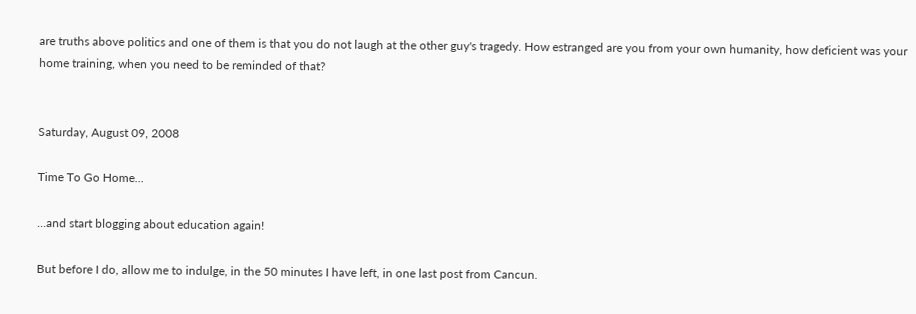are truths above politics and one of them is that you do not laugh at the other guy's tragedy. How estranged are you from your own humanity, how deficient was your home training, when you need to be reminded of that?


Saturday, August 09, 2008

Time To Go Home...

...and start blogging about education again!

But before I do, allow me to indulge, in the 50 minutes I have left, in one last post from Cancun.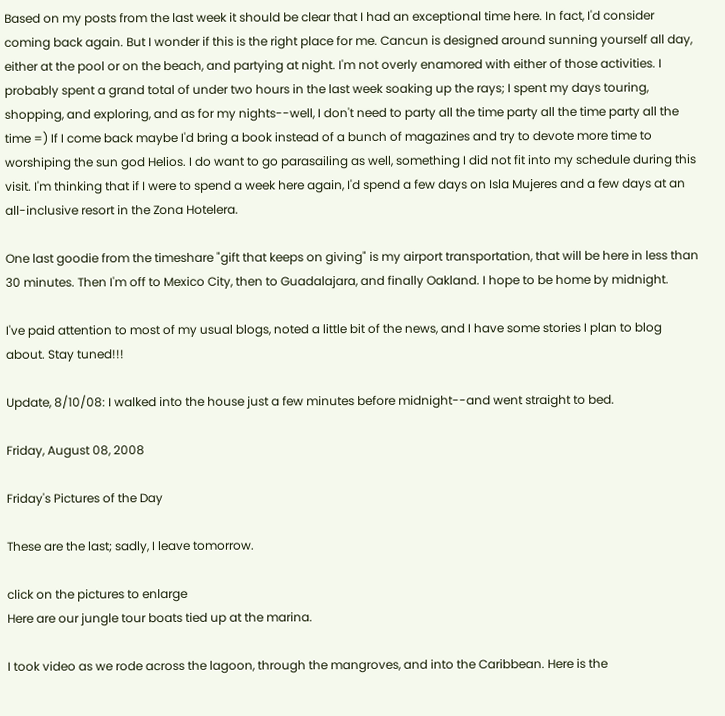Based on my posts from the last week it should be clear that I had an exceptional time here. In fact, I'd consider coming back again. But I wonder if this is the right place for me. Cancun is designed around sunning yourself all day, either at the pool or on the beach, and partying at night. I'm not overly enamored with either of those activities. I probably spent a grand total of under two hours in the last week soaking up the rays; I spent my days touring, shopping, and exploring, and as for my nights--well, I don't need to party all the time party all the time party all the time =) If I come back maybe I'd bring a book instead of a bunch of magazines and try to devote more time to worshiping the sun god Helios. I do want to go parasailing as well, something I did not fit into my schedule during this visit. I'm thinking that if I were to spend a week here again, I'd spend a few days on Isla Mujeres and a few days at an all-inclusive resort in the Zona Hotelera.

One last goodie from the timeshare "gift that keeps on giving" is my airport transportation, that will be here in less than 30 minutes. Then I'm off to Mexico City, then to Guadalajara, and finally Oakland. I hope to be home by midnight.

I've paid attention to most of my usual blogs, noted a little bit of the news, and I have some stories I plan to blog about. Stay tuned!!!

Update, 8/10/08: I walked into the house just a few minutes before midnight--and went straight to bed.

Friday, August 08, 2008

Friday's Pictures of the Day

These are the last; sadly, I leave tomorrow.

click on the pictures to enlarge
Here are our jungle tour boats tied up at the marina.

I took video as we rode across the lagoon, through the mangroves, and into the Caribbean. Here is the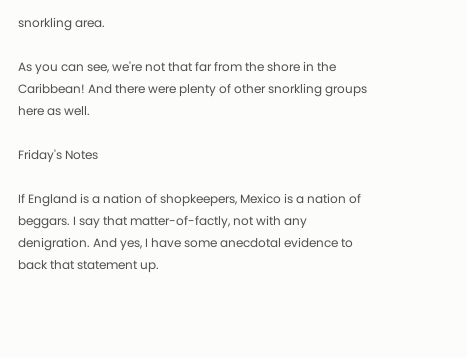snorkling area.

As you can see, we're not that far from the shore in the Caribbean! And there were plenty of other snorkling groups here as well.

Friday's Notes

If England is a nation of shopkeepers, Mexico is a nation of beggars. I say that matter-of-factly, not with any denigration. And yes, I have some anecdotal evidence to back that statement up.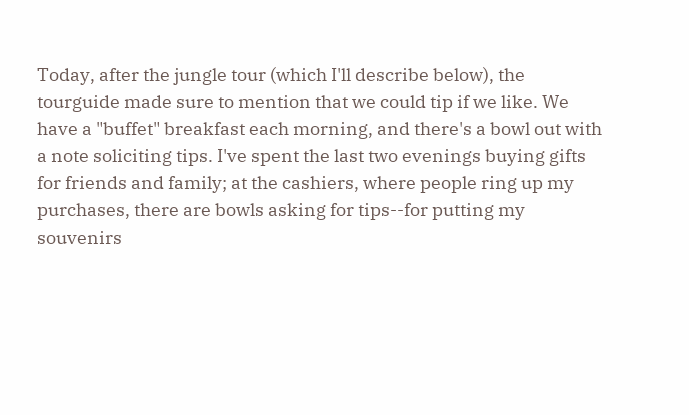Today, after the jungle tour (which I'll describe below), the tourguide made sure to mention that we could tip if we like. We have a "buffet" breakfast each morning, and there's a bowl out with a note soliciting tips. I've spent the last two evenings buying gifts for friends and family; at the cashiers, where people ring up my purchases, there are bowls asking for tips--for putting my souvenirs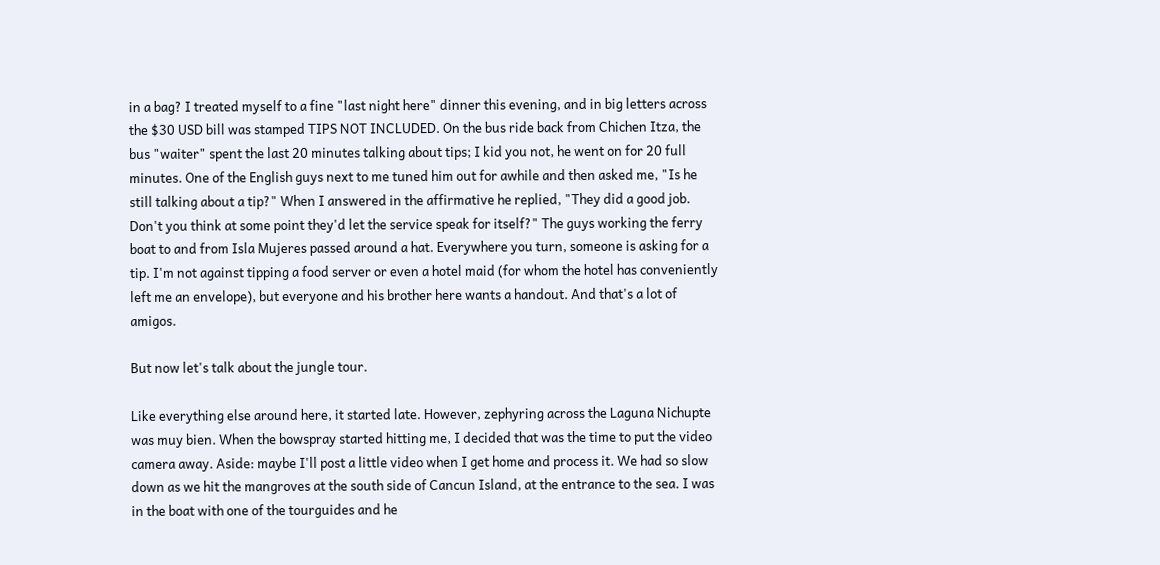in a bag? I treated myself to a fine "last night here" dinner this evening, and in big letters across the $30 USD bill was stamped TIPS NOT INCLUDED. On the bus ride back from Chichen Itza, the bus "waiter" spent the last 20 minutes talking about tips; I kid you not, he went on for 20 full minutes. One of the English guys next to me tuned him out for awhile and then asked me, "Is he still talking about a tip?" When I answered in the affirmative he replied, "They did a good job. Don't you think at some point they'd let the service speak for itself?" The guys working the ferry boat to and from Isla Mujeres passed around a hat. Everywhere you turn, someone is asking for a tip. I'm not against tipping a food server or even a hotel maid (for whom the hotel has conveniently left me an envelope), but everyone and his brother here wants a handout. And that's a lot of amigos.

But now let's talk about the jungle tour.

Like everything else around here, it started late. However, zephyring across the Laguna Nichupte was muy bien. When the bowspray started hitting me, I decided that was the time to put the video camera away. Aside: maybe I'll post a little video when I get home and process it. We had so slow down as we hit the mangroves at the south side of Cancun Island, at the entrance to the sea. I was in the boat with one of the tourguides and he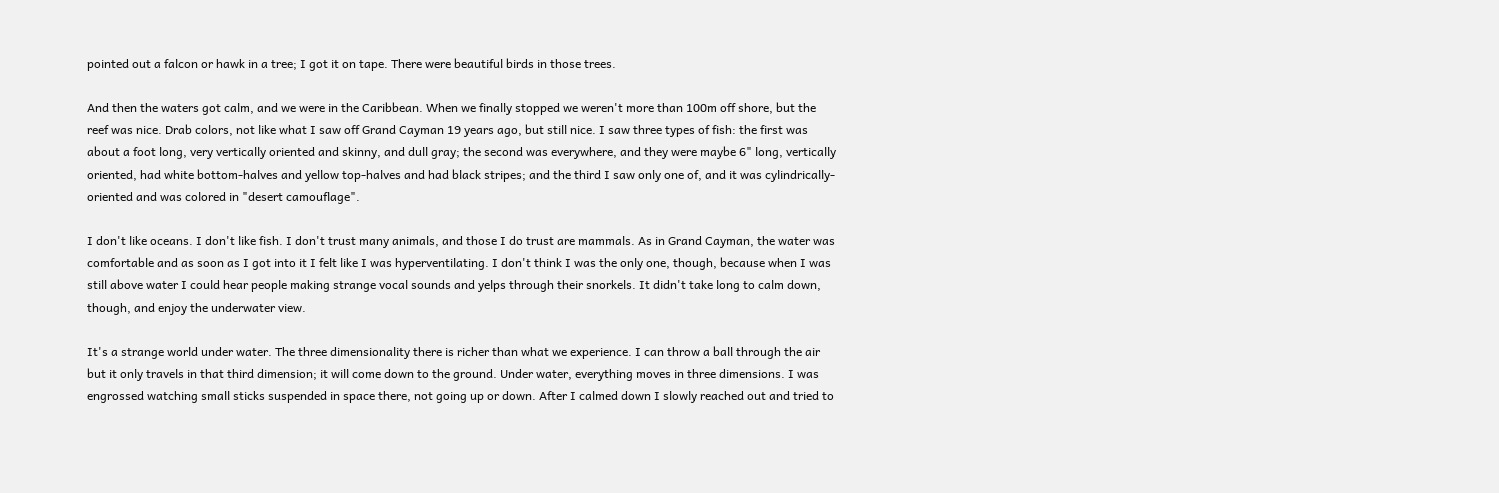pointed out a falcon or hawk in a tree; I got it on tape. There were beautiful birds in those trees.

And then the waters got calm, and we were in the Caribbean. When we finally stopped we weren't more than 100m off shore, but the reef was nice. Drab colors, not like what I saw off Grand Cayman 19 years ago, but still nice. I saw three types of fish: the first was about a foot long, very vertically oriented and skinny, and dull gray; the second was everywhere, and they were maybe 6" long, vertically oriented, had white bottom-halves and yellow top-halves and had black stripes; and the third I saw only one of, and it was cylindrically-oriented and was colored in "desert camouflage".

I don't like oceans. I don't like fish. I don't trust many animals, and those I do trust are mammals. As in Grand Cayman, the water was comfortable and as soon as I got into it I felt like I was hyperventilating. I don't think I was the only one, though, because when I was still above water I could hear people making strange vocal sounds and yelps through their snorkels. It didn't take long to calm down, though, and enjoy the underwater view.

It's a strange world under water. The three dimensionality there is richer than what we experience. I can throw a ball through the air but it only travels in that third dimension; it will come down to the ground. Under water, everything moves in three dimensions. I was engrossed watching small sticks suspended in space there, not going up or down. After I calmed down I slowly reached out and tried to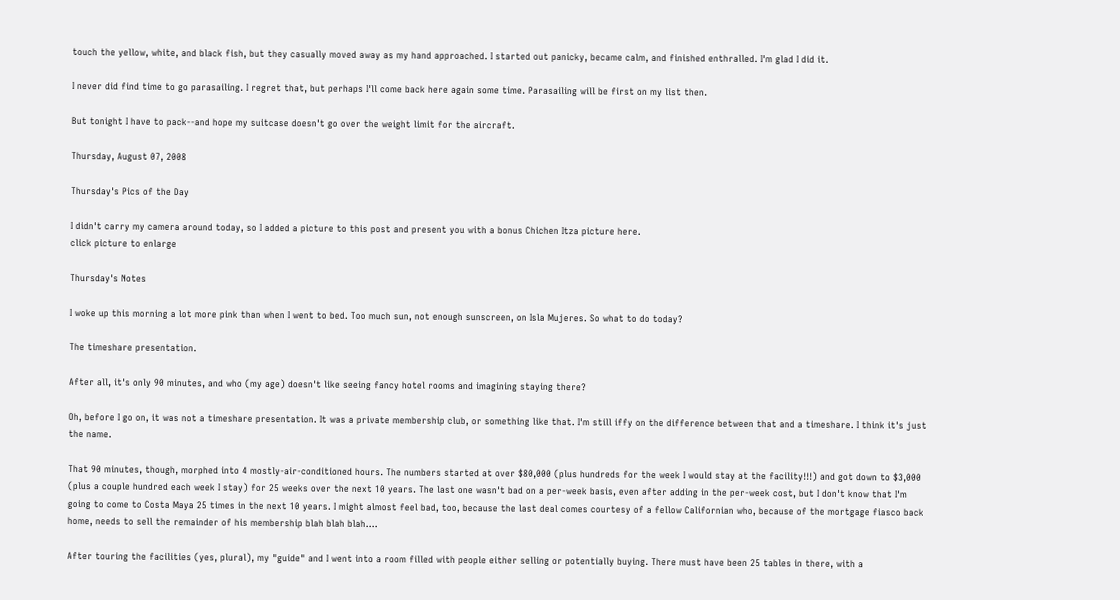touch the yellow, white, and black fish, but they casually moved away as my hand approached. I started out panicky, became calm, and finished enthralled. I'm glad I did it.

I never did find time to go parasailing. I regret that, but perhaps I'll come back here again some time. Parasailing will be first on my list then.

But tonight I have to pack--and hope my suitcase doesn't go over the weight limit for the aircraft.

Thursday, August 07, 2008

Thursday's Pics of the Day

I didn't carry my camera around today, so I added a picture to this post and present you with a bonus Chichen Itza picture here.
click picture to enlarge

Thursday's Notes

I woke up this morning a lot more pink than when I went to bed. Too much sun, not enough sunscreen, on Isla Mujeres. So what to do today?

The timeshare presentation.

After all, it's only 90 minutes, and who (my age) doesn't like seeing fancy hotel rooms and imagining staying there?

Oh, before I go on, it was not a timeshare presentation. It was a private membership club, or something like that. I'm still iffy on the difference between that and a timeshare. I think it's just the name.

That 90 minutes, though, morphed into 4 mostly-air-conditioned hours. The numbers started at over $80,000 (plus hundreds for the week I would stay at the facility!!!) and got down to $3,000 (plus a couple hundred each week I stay) for 25 weeks over the next 10 years. The last one wasn't bad on a per-week basis, even after adding in the per-week cost, but I don't know that I'm going to come to Costa Maya 25 times in the next 10 years. I might almost feel bad, too, because the last deal comes courtesy of a fellow Californian who, because of the mortgage fiasco back home, needs to sell the remainder of his membership blah blah blah....

After touring the facilities (yes, plural), my "guide" and I went into a room filled with people either selling or potentially buying. There must have been 25 tables in there, with a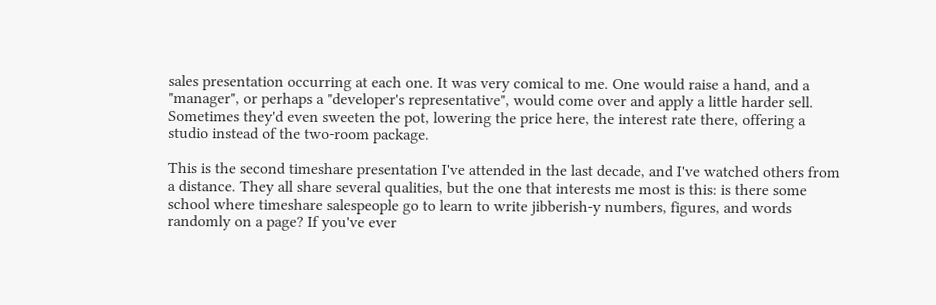sales presentation occurring at each one. It was very comical to me. One would raise a hand, and a "manager", or perhaps a "developer's representative", would come over and apply a little harder sell. Sometimes they'd even sweeten the pot, lowering the price here, the interest rate there, offering a studio instead of the two-room package.

This is the second timeshare presentation I've attended in the last decade, and I've watched others from a distance. They all share several qualities, but the one that interests me most is this: is there some school where timeshare salespeople go to learn to write jibberish-y numbers, figures, and words randomly on a page? If you've ever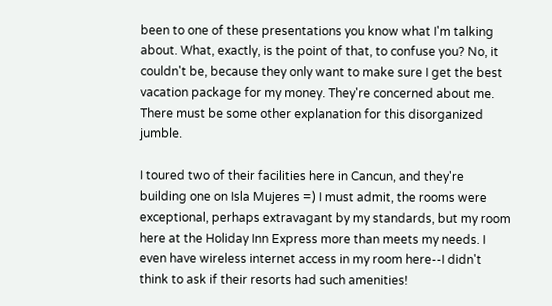been to one of these presentations you know what I'm talking about. What, exactly, is the point of that, to confuse you? No, it couldn't be, because they only want to make sure I get the best vacation package for my money. They're concerned about me. There must be some other explanation for this disorganized jumble.

I toured two of their facilities here in Cancun, and they're building one on Isla Mujeres =) I must admit, the rooms were exceptional, perhaps extravagant by my standards, but my room here at the Holiday Inn Express more than meets my needs. I even have wireless internet access in my room here--I didn't think to ask if their resorts had such amenities!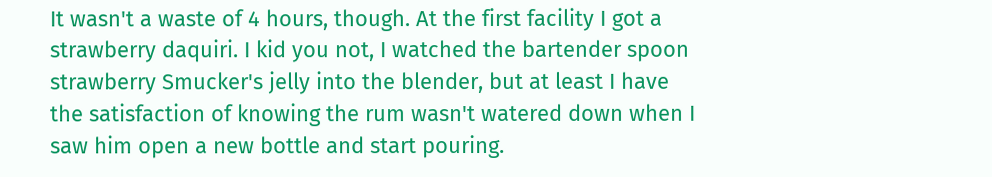It wasn't a waste of 4 hours, though. At the first facility I got a strawberry daquiri. I kid you not, I watched the bartender spoon strawberry Smucker's jelly into the blender, but at least I have the satisfaction of knowing the rum wasn't watered down when I saw him open a new bottle and start pouring.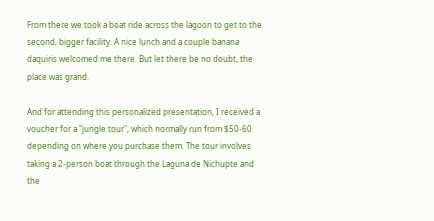From there we took a boat ride across the lagoon to get to the second, bigger facility. A nice lunch and a couple banana daquiris welcomed me there. But let there be no doubt, the place was grand.

And for attending this personalized presentation, I received a voucher for a "jungle tour", which normally run from $50-60 depending on where you purchase them. The tour involves taking a 2-person boat through the Laguna de Nichupte and the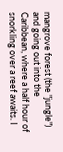mangrove forest (the "jungle") and going out into the Caribbean, where a half hour of snorkling over a reef awaits. I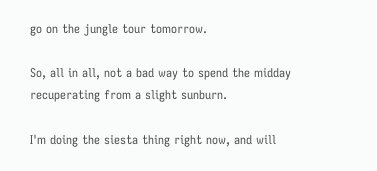go on the jungle tour tomorrow.

So, all in all, not a bad way to spend the midday recuperating from a slight sunburn.

I'm doing the siesta thing right now, and will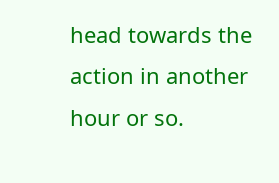head towards the action in another hour or so.